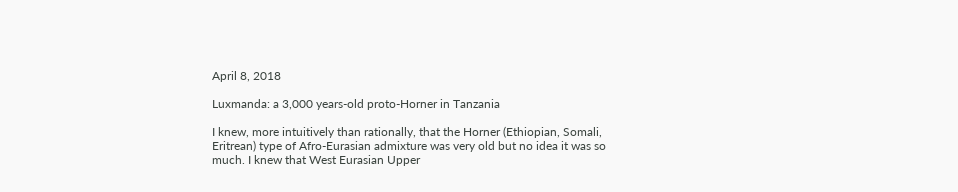April 8, 2018

Luxmanda: a 3,000 years-old proto-Horner in Tanzania

I knew, more intuitively than rationally, that the Horner (Ethiopian, Somali, Eritrean) type of Afro-Eurasian admixture was very old but no idea it was so much. I knew that West Eurasian Upper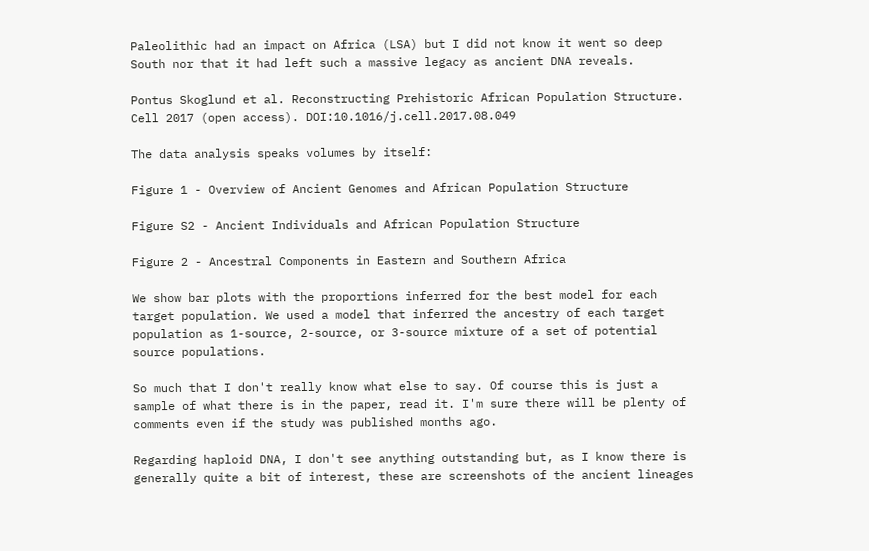Paleolithic had an impact on Africa (LSA) but I did not know it went so deep South nor that it had left such a massive legacy as ancient DNA reveals.

Pontus Skoglund et al. Reconstructing Prehistoric African Population Structure. Cell 2017 (open access). DOI:10.1016/j.cell.2017.08.049

The data analysis speaks volumes by itself:

Figure 1 - Overview of Ancient Genomes and African Population Structure

Figure S2 - Ancient Individuals and African Population Structure

Figure 2 - Ancestral Components in Eastern and Southern Africa

We show bar plots with the proportions inferred for the best model for each target population. We used a model that inferred the ancestry of each target population as 1-source, 2-source, or 3-source mixture of a set of potential source populations.

So much that I don't really know what else to say. Of course this is just a sample of what there is in the paper, read it. I'm sure there will be plenty of comments even if the study was published months ago.

Regarding haploid DNA, I don't see anything outstanding but, as I know there is generally quite a bit of interest, these are screenshots of the ancient lineages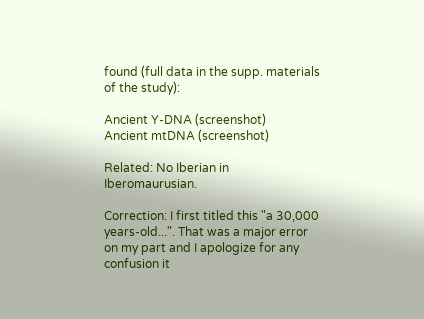found (full data in the supp. materials of the study):

Ancient Y-DNA (screenshot)
Ancient mtDNA (screenshot)

Related: No Iberian in Iberomaurusian.

Correction: I first titled this "a 30,000 years-old...". That was a major error on my part and I apologize for any confusion it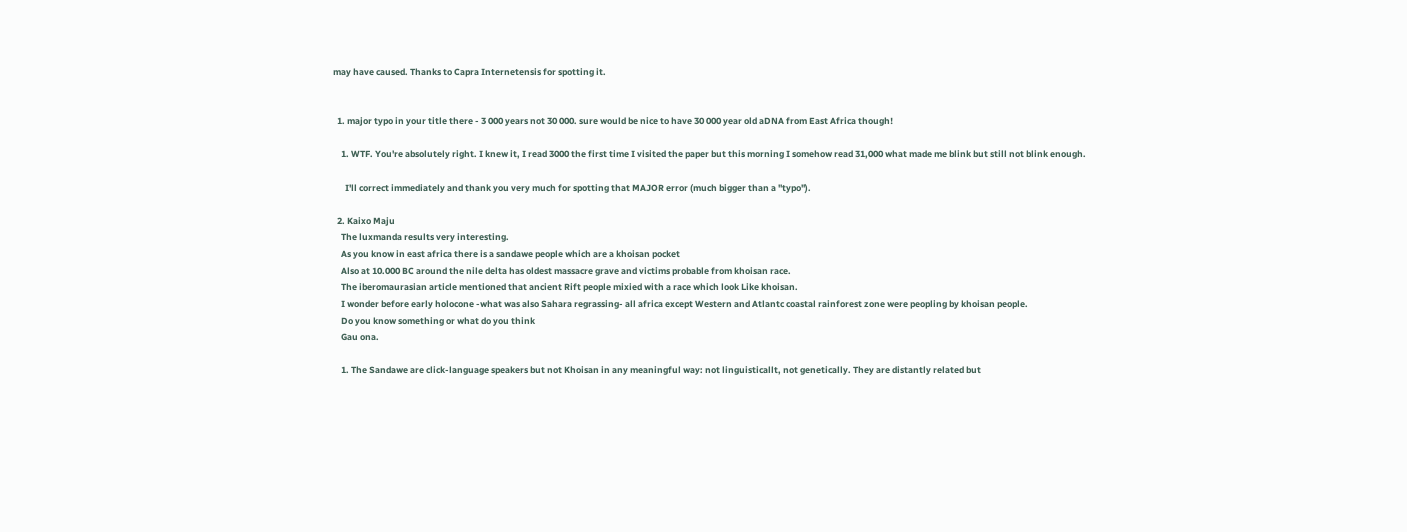may have caused. Thanks to Capra Internetensis for spotting it.


  1. major typo in your title there - 3 000 years not 30 000. sure would be nice to have 30 000 year old aDNA from East Africa though!

    1. WTF. You're absolutely right. I knew it, I read 3000 the first time I visited the paper but this morning I somehow read 31,000 what made me blink but still not blink enough.

      I'll correct immediately and thank you very much for spotting that MAJOR error (much bigger than a "typo").

  2. Kaixo Maju
    The luxmanda results very interesting.
    As you know in east africa there is a sandawe people which are a khoisan pocket
    Also at 10.000 BC around the nile delta has oldest massacre grave and victims probable from khoisan race.
    The iberomaurasian article mentioned that ancient Rift people mixied with a race which look Like khoisan.
    I wonder before early holocone -what was also Sahara regrassing- all africa except Western and Atlantc coastal rainforest zone were peopling by khoisan people.
    Do you know something or what do you think
    Gau ona.

    1. The Sandawe are click-language speakers but not Khoisan in any meaningful way: not linguisticallt, not genetically. They are distantly related but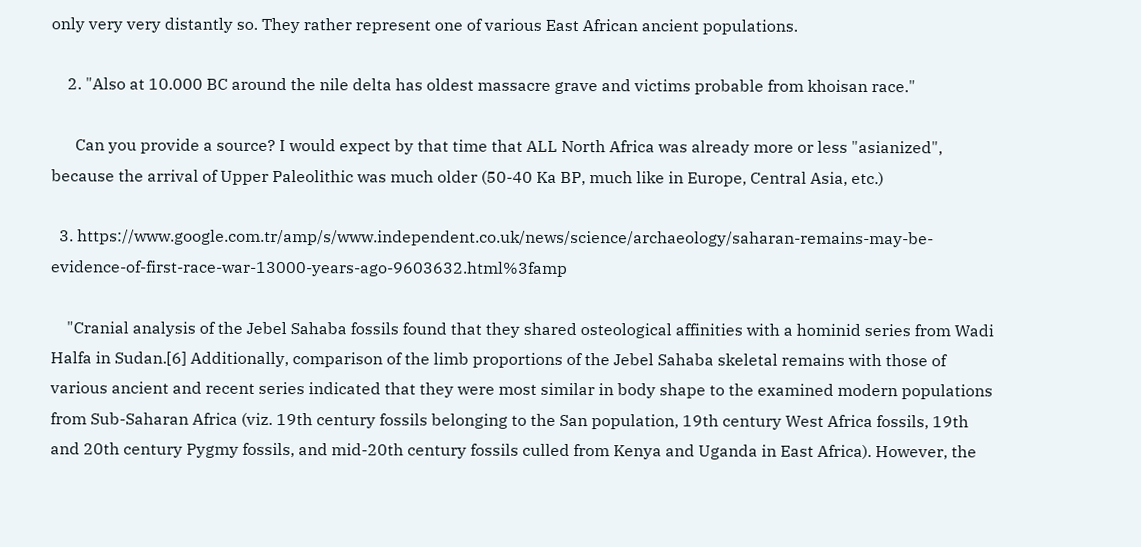only very very distantly so. They rather represent one of various East African ancient populations.

    2. "Also at 10.000 BC around the nile delta has oldest massacre grave and victims probable from khoisan race."

      Can you provide a source? I would expect by that time that ALL North Africa was already more or less "asianized", because the arrival of Upper Paleolithic was much older (50-40 Ka BP, much like in Europe, Central Asia, etc.)

  3. https://www.google.com.tr/amp/s/www.independent.co.uk/news/science/archaeology/saharan-remains-may-be-evidence-of-first-race-war-13000-years-ago-9603632.html%3famp

    "Cranial analysis of the Jebel Sahaba fossils found that they shared osteological affinities with a hominid series from Wadi Halfa in Sudan.[6] Additionally, comparison of the limb proportions of the Jebel Sahaba skeletal remains with those of various ancient and recent series indicated that they were most similar in body shape to the examined modern populations from Sub-Saharan Africa (viz. 19th century fossils belonging to the San population, 19th century West Africa fossils, 19th and 20th century Pygmy fossils, and mid-20th century fossils culled from Kenya and Uganda in East Africa). However, the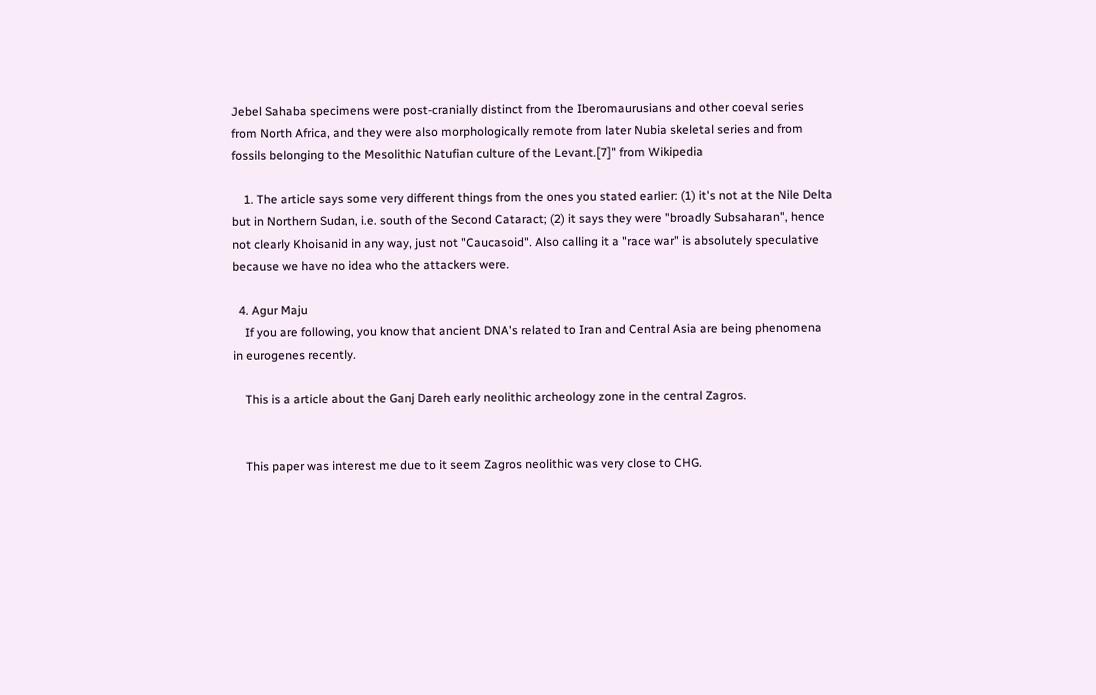Jebel Sahaba specimens were post-cranially distinct from the Iberomaurusians and other coeval series from North Africa, and they were also morphologically remote from later Nubia skeletal series and from fossils belonging to the Mesolithic Natufian culture of the Levant.[7]" from Wikipedia

    1. The article says some very different things from the ones you stated earlier: (1) it's not at the Nile Delta but in Northern Sudan, i.e. south of the Second Cataract; (2) it says they were "broadly Subsaharan", hence not clearly Khoisanid in any way, just not "Caucasoid". Also calling it a "race war" is absolutely speculative because we have no idea who the attackers were.

  4. Agur Maju
    If you are following, you know that ancient DNA's related to Iran and Central Asia are being phenomena in eurogenes recently.

    This is a article about the Ganj Dareh early neolithic archeology zone in the central Zagros.


    This paper was interest me due to it seem Zagros neolithic was very close to CHG.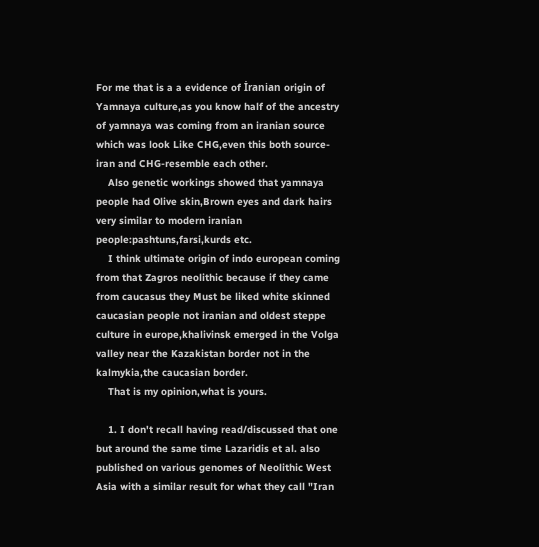For me that is a a evidence of İranian origin of Yamnaya culture,as you know half of the ancestry of yamnaya was coming from an iranian source which was look Like CHG,even this both source-iran and CHG-resemble each other.
    Also genetic workings showed that yamnaya people had Olive skin,Brown eyes and dark hairs very similar to modern iranian people:pashtuns,farsi,kurds etc.
    I think ultimate origin of indo european coming from that Zagros neolithic because if they came from caucasus they Must be liked white skinned caucasian people not iranian and oldest steppe culture in europe,khalivinsk emerged in the Volga valley near the Kazakistan border not in the kalmykia,the caucasian border.
    That is my opinion,what is yours.

    1. I don't recall having read/discussed that one but around the same time Lazaridis et al. also published on various genomes of Neolithic West Asia with a similar result for what they call "Iran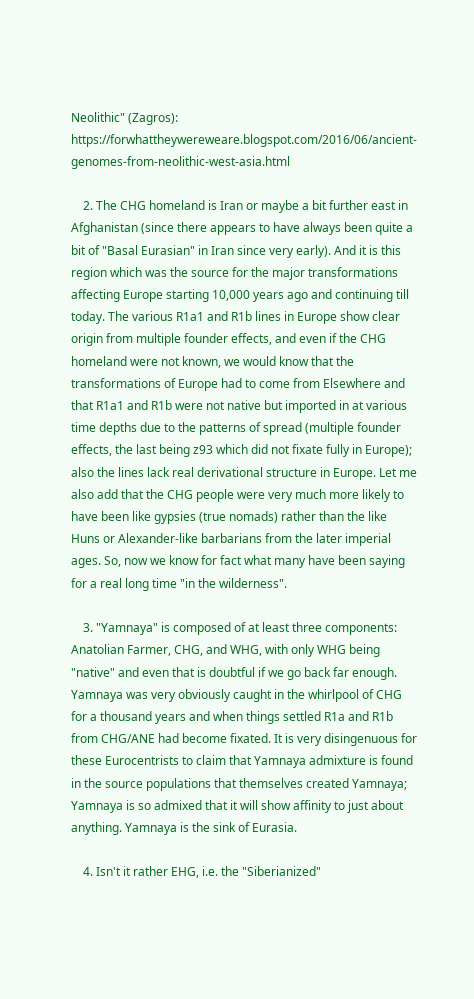Neolithic" (Zagros): https://forwhattheywereweare.blogspot.com/2016/06/ancient-genomes-from-neolithic-west-asia.html

    2. The CHG homeland is Iran or maybe a bit further east in Afghanistan (since there appears to have always been quite a bit of "Basal Eurasian" in Iran since very early). And it is this region which was the source for the major transformations affecting Europe starting 10,000 years ago and continuing till today. The various R1a1 and R1b lines in Europe show clear origin from multiple founder effects, and even if the CHG homeland were not known, we would know that the transformations of Europe had to come from Elsewhere and that R1a1 and R1b were not native but imported in at various time depths due to the patterns of spread (multiple founder effects, the last being z93 which did not fixate fully in Europe); also the lines lack real derivational structure in Europe. Let me also add that the CHG people were very much more likely to have been like gypsies (true nomads) rather than the like Huns or Alexander-like barbarians from the later imperial ages. So, now we know for fact what many have been saying for a real long time "in the wilderness".

    3. "Yamnaya" is composed of at least three components: Anatolian Farmer, CHG, and WHG, with only WHG being "native" and even that is doubtful if we go back far enough. Yamnaya was very obviously caught in the whirlpool of CHG for a thousand years and when things settled R1a and R1b from CHG/ANE had become fixated. It is very disingenuous for these Eurocentrists to claim that Yamnaya admixture is found in the source populations that themselves created Yamnaya; Yamnaya is so admixed that it will show affinity to just about anything. Yamnaya is the sink of Eurasia.

    4. Isn't it rather EHG, i.e. the "Siberianized"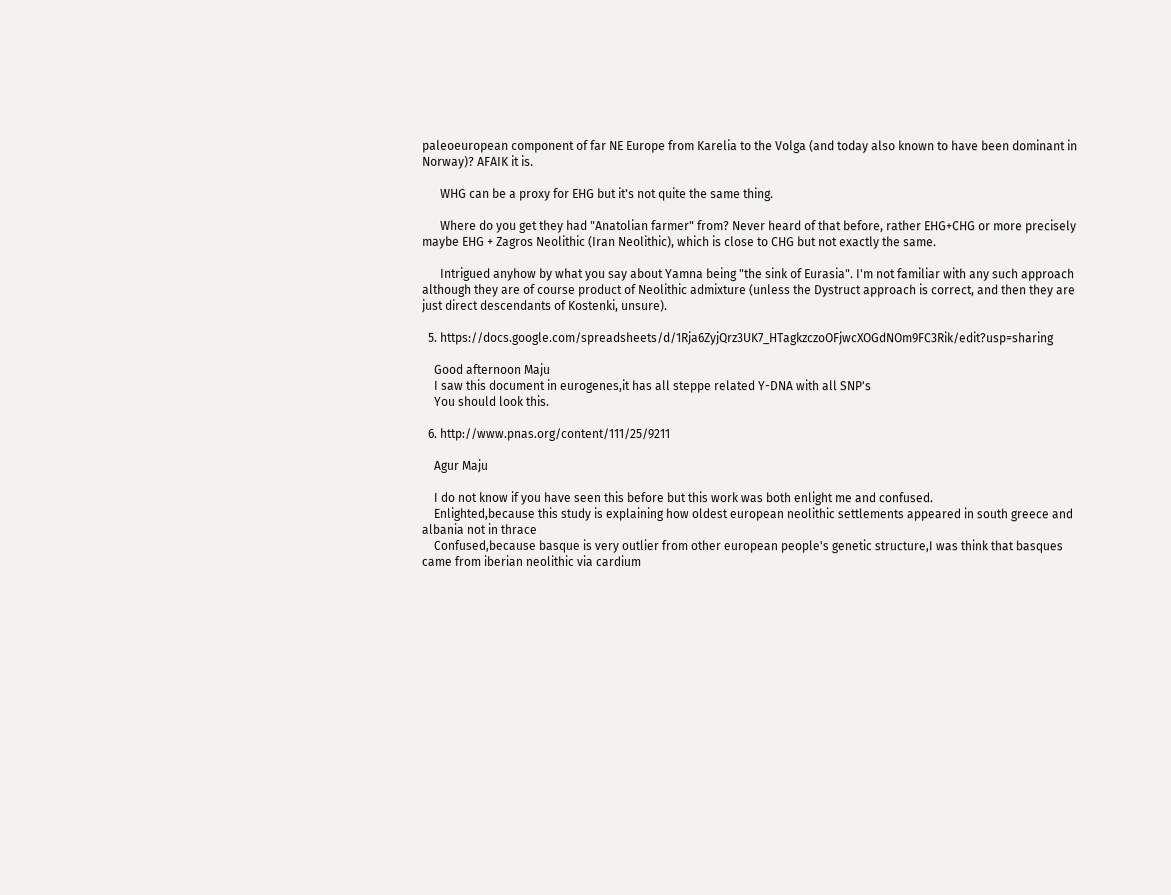paleoeuropean component of far NE Europe from Karelia to the Volga (and today also known to have been dominant in Norway)? AFAIK it is.

      WHG can be a proxy for EHG but it's not quite the same thing.

      Where do you get they had "Anatolian farmer" from? Never heard of that before, rather EHG+CHG or more precisely maybe EHG + Zagros Neolithic (Iran Neolithic), which is close to CHG but not exactly the same.

      Intrigued anyhow by what you say about Yamna being "the sink of Eurasia". I'm not familiar with any such approach although they are of course product of Neolithic admixture (unless the Dystruct approach is correct, and then they are just direct descendants of Kostenki, unsure).

  5. https://docs.google.com/spreadsheets/d/1Rja6ZyjQrz3UK7_HTagkzczoOFjwcXOGdNOm9FC3Rik/edit?usp=sharing

    Good afternoon Maju
    I saw this document in eurogenes,it has all steppe related Y-DNA with all SNP's
    You should look this.

  6. http://www.pnas.org/content/111/25/9211

    Agur Maju

    I do not know if you have seen this before but this work was both enlight me and confused.
    Enlighted,because this study is explaining how oldest european neolithic settlements appeared in south greece and albania not in thrace
    Confused,because basque is very outlier from other european people's genetic structure,I was think that basques came from iberian neolithic via cardium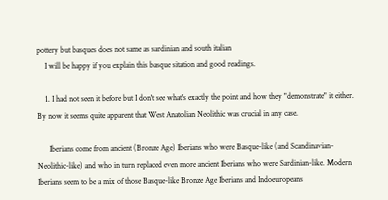pottery but basques does not same as sardinian and south italian
    I will be happy if you explain this basque sitation and good readings.

    1. I had not seen it before but I don't see what's exactly the point and how they "demonstrate" it either. By now it seems quite apparent that West Anatolian Neolithic was crucial in any case.

      Iberians come from ancient (Bronze Age) Iberians who were Basque-like (and Scandinavian-Neolithic-like) and who in turn replaced even more ancient Iberians who were Sardinian-like. Modern Iberians seem to be a mix of those Basque-like Bronze Age Iberians and Indoeuropeans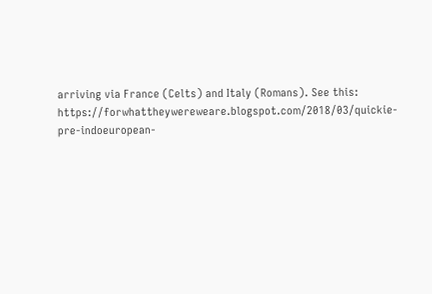arriving via France (Celts) and Italy (Romans). See this: https://forwhattheywereweare.blogspot.com/2018/03/quickie-pre-indoeuropean-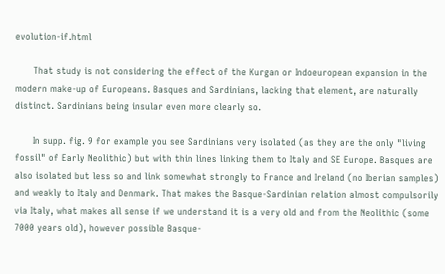evolution-if.html

      That study is not considering the effect of the Kurgan or Indoeuropean expansion in the modern make-up of Europeans. Basques and Sardinians, lacking that element, are naturally distinct. Sardinians being insular even more clearly so.

      In supp. fig. 9 for example you see Sardinians very isolated (as they are the only "living fossil" of Early Neolithic) but with thin lines linking them to Italy and SE Europe. Basques are also isolated but less so and link somewhat strongly to France and Ireland (no Iberian samples) and weakly to Italy and Denmark. That makes the Basque-Sardinian relation almost compulsorily via Italy, what makes all sense if we understand it is a very old and from the Neolithic (some 7000 years old), however possible Basque-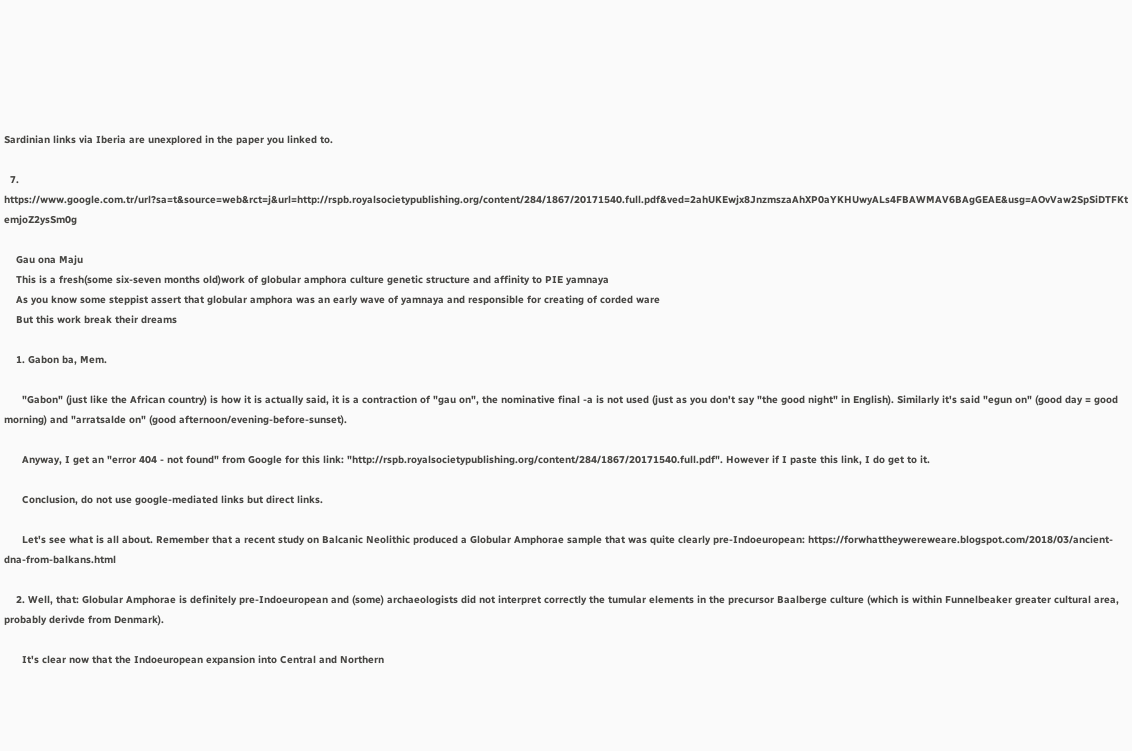Sardinian links via Iberia are unexplored in the paper you linked to.

  7. https://www.google.com.tr/url?sa=t&source=web&rct=j&url=http://rspb.royalsocietypublishing.org/content/284/1867/20171540.full.pdf&ved=2ahUKEwjx8JnzmszaAhXP0aYKHUwyALs4FBAWMAV6BAgGEAE&usg=AOvVaw2SpSiDTFKtemjoZ2ysSm0g

    Gau ona Maju
    This is a fresh(some six-seven months old)work of globular amphora culture genetic structure and affinity to PIE yamnaya
    As you know some steppist assert that globular amphora was an early wave of yamnaya and responsible for creating of corded ware
    But this work break their dreams

    1. Gabon ba, Mem.

      "Gabon" (just like the African country) is how it is actually said, it is a contraction of "gau on", the nominative final -a is not used (just as you don't say "the good night" in English). Similarly it's said "egun on" (good day = good morning) and "arratsalde on" (good afternoon/evening-before-sunset).

      Anyway, I get an "error 404 - not found" from Google for this link: "http://rspb.royalsocietypublishing.org/content/284/1867/20171540.full.pdf". However if I paste this link, I do get to it.

      Conclusion, do not use google-mediated links but direct links.

      Let's see what is all about. Remember that a recent study on Balcanic Neolithic produced a Globular Amphorae sample that was quite clearly pre-Indoeuropean: https://forwhattheywereweare.blogspot.com/2018/03/ancient-dna-from-balkans.html

    2. Well, that: Globular Amphorae is definitely pre-Indoeuropean and (some) archaeologists did not interpret correctly the tumular elements in the precursor Baalberge culture (which is within Funnelbeaker greater cultural area, probably derivde from Denmark).

      It's clear now that the Indoeuropean expansion into Central and Northern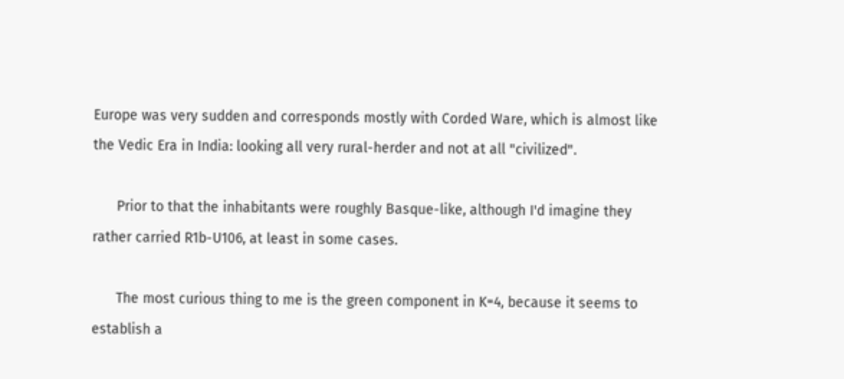Europe was very sudden and corresponds mostly with Corded Ware, which is almost like the Vedic Era in India: looking all very rural-herder and not at all "civilized".

      Prior to that the inhabitants were roughly Basque-like, although I'd imagine they rather carried R1b-U106, at least in some cases.

      The most curious thing to me is the green component in K=4, because it seems to establish a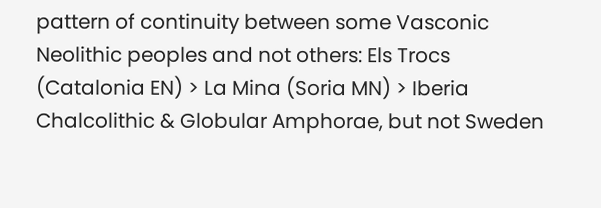pattern of continuity between some Vasconic Neolithic peoples and not others: Els Trocs (Catalonia EN) > La Mina (Soria MN) > Iberia Chalcolithic & Globular Amphorae, but not Sweden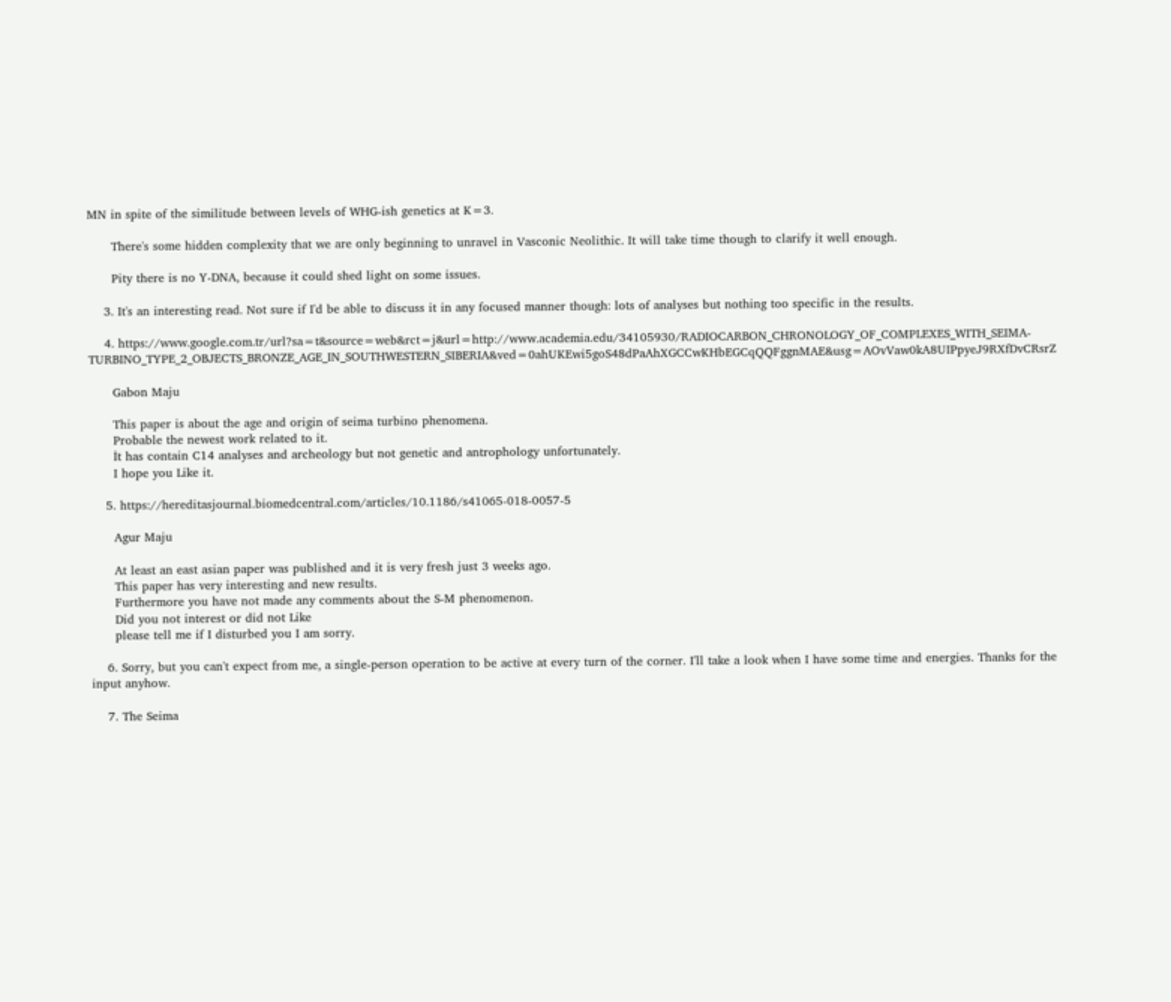MN in spite of the similitude between levels of WHG-ish genetics at K=3.

      There's some hidden complexity that we are only beginning to unravel in Vasconic Neolithic. It will take time though to clarify it well enough.

      Pity there is no Y-DNA, because it could shed light on some issues.

    3. It's an interesting read. Not sure if I'd be able to discuss it in any focused manner though: lots of analyses but nothing too specific in the results.

    4. https://www.google.com.tr/url?sa=t&source=web&rct=j&url=http://www.academia.edu/34105930/RADIOCARBON_CHRONOLOGY_OF_COMPLEXES_WITH_SEIMA-TURBINO_TYPE_2_OBJECTS_BRONZE_AGE_IN_SOUTHWESTERN_SIBERIA&ved=0ahUKEwi5goS48dPaAhXGCCwKHbEGCqQQFggnMAE&usg=AOvVaw0kA8UIPpyeJ9RXfDvCRsrZ

      Gabon Maju

      This paper is about the age and origin of seima turbino phenomena.
      Probable the newest work related to it.
      İt has contain C14 analyses and archeology but not genetic and antrophology unfortunately.
      I hope you Like it.

    5. https://hereditasjournal.biomedcentral.com/articles/10.1186/s41065-018-0057-5

      Agur Maju

      At least an east asian paper was published and it is very fresh just 3 weeks ago.
      This paper has very interesting and new results.
      Furthermore you have not made any comments about the S-M phenomenon.
      Did you not interest or did not Like
      please tell me if I disturbed you I am sorry.

    6. Sorry, but you can't expect from me, a single-person operation to be active at every turn of the corner. I'll take a look when I have some time and energies. Thanks for the input anyhow.

    7. The Seima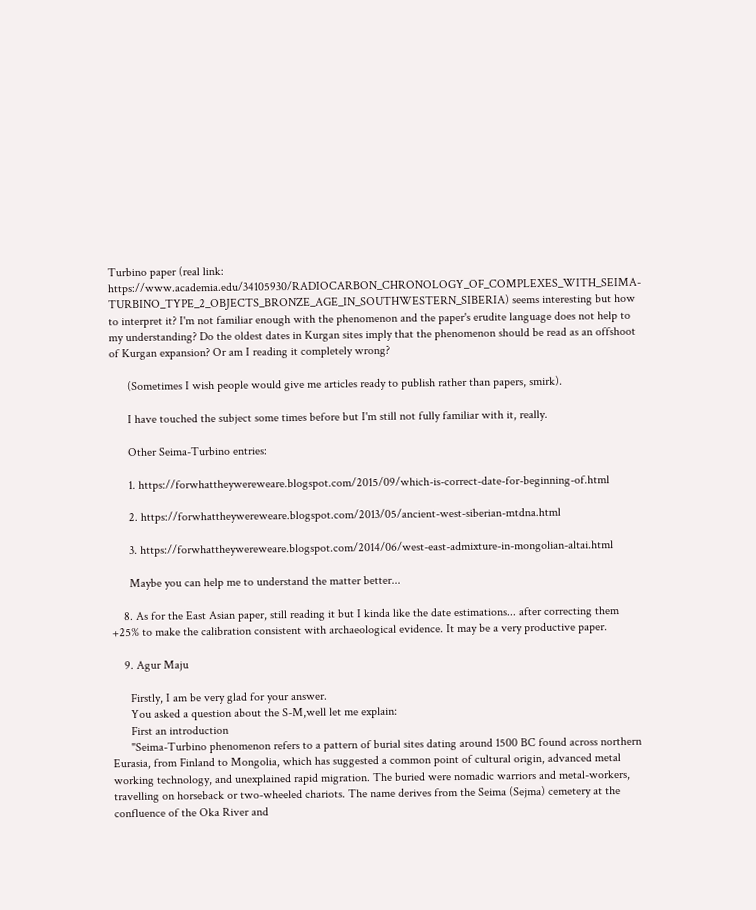Turbino paper (real link: https://www.academia.edu/34105930/RADIOCARBON_CHRONOLOGY_OF_COMPLEXES_WITH_SEIMA-TURBINO_TYPE_2_OBJECTS_BRONZE_AGE_IN_SOUTHWESTERN_SIBERIA) seems interesting but how to interpret it? I'm not familiar enough with the phenomenon and the paper's erudite language does not help to my understanding? Do the oldest dates in Kurgan sites imply that the phenomenon should be read as an offshoot of Kurgan expansion? Or am I reading it completely wrong?

      (Sometimes I wish people would give me articles ready to publish rather than papers, smirk).

      I have touched the subject some times before but I'm still not fully familiar with it, really.

      Other Seima-Turbino entries:

      1. https://forwhattheywereweare.blogspot.com/2015/09/which-is-correct-date-for-beginning-of.html

      2. https://forwhattheywereweare.blogspot.com/2013/05/ancient-west-siberian-mtdna.html

      3. https://forwhattheywereweare.blogspot.com/2014/06/west-east-admixture-in-mongolian-altai.html

      Maybe you can help me to understand the matter better...

    8. As for the East Asian paper, still reading it but I kinda like the date estimations... after correcting them +25% to make the calibration consistent with archaeological evidence. It may be a very productive paper.

    9. Agur Maju

      Firstly, I am be very glad for your answer.
      You asked a question about the S-M,well let me explain:
      First an introduction
      "Seima-Turbino phenomenon refers to a pattern of burial sites dating around 1500 BC found across northern Eurasia, from Finland to Mongolia, which has suggested a common point of cultural origin, advanced metal working technology, and unexplained rapid migration. The buried were nomadic warriors and metal-workers, travelling on horseback or two-wheeled chariots. The name derives from the Seima (Sejma) cemetery at the confluence of the Oka River and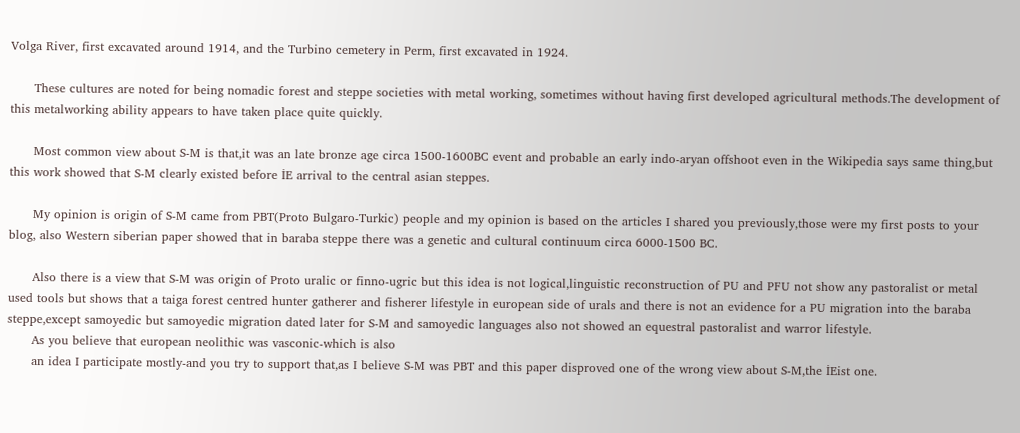Volga River, first excavated around 1914, and the Turbino cemetery in Perm, first excavated in 1924.

      These cultures are noted for being nomadic forest and steppe societies with metal working, sometimes without having first developed agricultural methods.The development of this metalworking ability appears to have taken place quite quickly.

      Most common view about S-M is that,it was an late bronze age circa 1500-1600BC event and probable an early indo-aryan offshoot even in the Wikipedia says same thing,but this work showed that S-M clearly existed before İE arrival to the central asian steppes.

      My opinion is origin of S-M came from PBT(Proto Bulgaro-Turkic) people and my opinion is based on the articles I shared you previously,those were my first posts to your blog, also Western siberian paper showed that in baraba steppe there was a genetic and cultural continuum circa 6000-1500 BC.

      Also there is a view that S-M was origin of Proto uralic or finno-ugric but this idea is not logical,linguistic reconstruction of PU and PFU not show any pastoralist or metal used tools but shows that a taiga forest centred hunter gatherer and fisherer lifestyle in european side of urals and there is not an evidence for a PU migration into the baraba steppe,except samoyedic but samoyedic migration dated later for S-M and samoyedic languages also not showed an equestral pastoralist and warror lifestyle.
      As you believe that european neolithic was vasconic-which is also
      an idea I participate mostly-and you try to support that,as I believe S-M was PBT and this paper disproved one of the wrong view about S-M,the İEist one.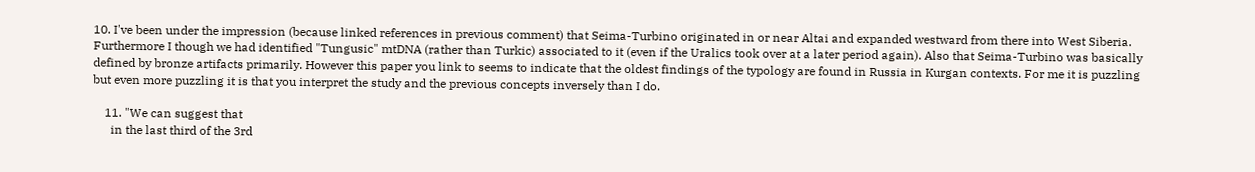10. I've been under the impression (because linked references in previous comment) that Seima-Turbino originated in or near Altai and expanded westward from there into West Siberia. Furthermore I though we had identified "Tungusic" mtDNA (rather than Turkic) associated to it (even if the Uralics took over at a later period again). Also that Seima-Turbino was basically defined by bronze artifacts primarily. However this paper you link to seems to indicate that the oldest findings of the typology are found in Russia in Kurgan contexts. For me it is puzzling but even more puzzling it is that you interpret the study and the previous concepts inversely than I do.

    11. "We can suggest that
      in the last third of the 3rd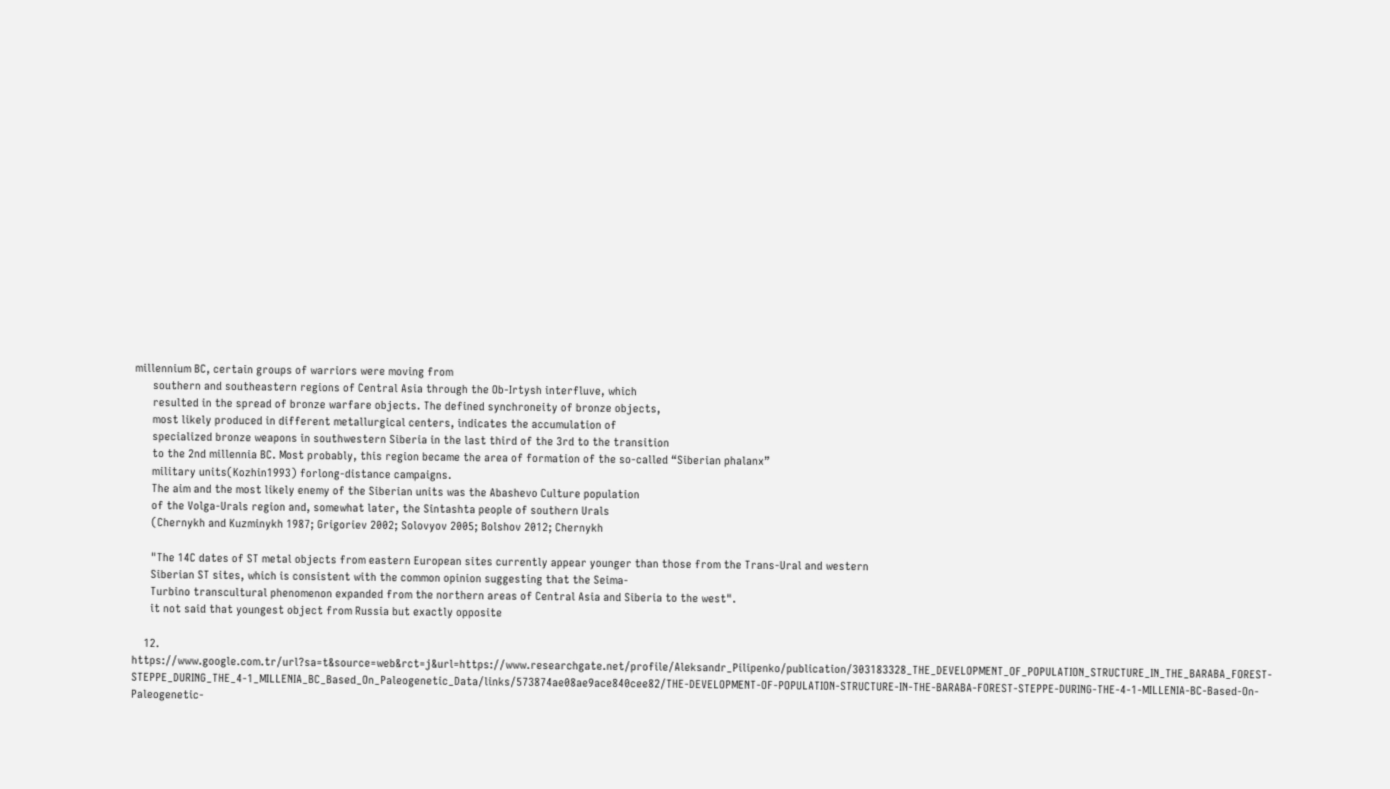millennium BC, certain groups of warriors were moving from
      southern and southeastern regions of Central Asia through the Ob-Irtysh interfluve, which
      resulted in the spread of bronze warfare objects. The defined synchroneity of bronze objects,
      most likely produced in different metallurgical centers, indicates the accumulation of
      specialized bronze weapons in southwestern Siberia in the last third of the 3rd to the transition
      to the 2nd millennia BC. Most probably, this region became the area of formation of the so-called “Siberian phalanx”
      military units(Kozhin1993) forlong-distance campaigns.
      The aim and the most likely enemy of the Siberian units was the Abashevo Culture population
      of the Volga-Urals region and, somewhat later, the Sintashta people of southern Urals
      (Chernykh and Kuzminykh 1987; Grigoriev 2002; Solovyov 2005; Bolshov 2012; Chernykh

      "The 14C dates of ST metal objects from eastern European sites currently appear younger than those from the Trans-Ural and western
      Siberian ST sites, which is consistent with the common opinion suggesting that the Seima-
      Turbino transcultural phenomenon expanded from the northern areas of Central Asia and Siberia to the west".
      it not said that youngest object from Russia but exactly opposite

    12. https://www.google.com.tr/url?sa=t&source=web&rct=j&url=https://www.researchgate.net/profile/Aleksandr_Pilipenko/publication/303183328_THE_DEVELOPMENT_OF_POPULATION_STRUCTURE_IN_THE_BARABA_FOREST-STEPPE_DURING_THE_4-1_MILLENIA_BC_Based_On_Paleogenetic_Data/links/573874ae08ae9ace840cee82/THE-DEVELOPMENT-OF-POPULATION-STRUCTURE-IN-THE-BARABA-FOREST-STEPPE-DURING-THE-4-1-MILLENIA-BC-Based-On-Paleogenetic-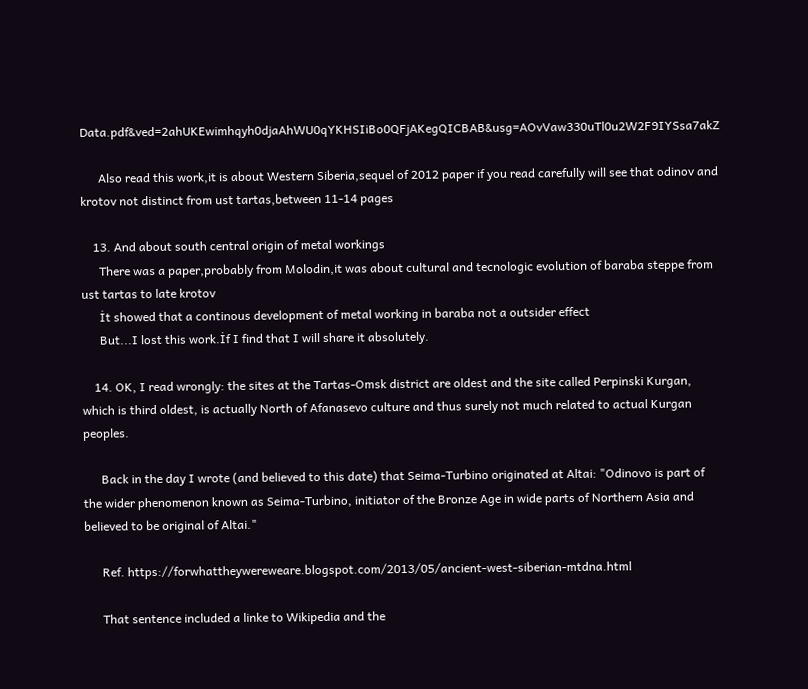Data.pdf&ved=2ahUKEwimhqyh0djaAhWU0qYKHSIiBo0QFjAKegQICBAB&usg=AOvVaw330uTl0u2W2F9IYSsa7akZ

      Also read this work,it is about Western Siberia,sequel of 2012 paper if you read carefully will see that odinov and krotov not distinct from ust tartas,between 11-14 pages

    13. And about south central origin of metal workings
      There was a paper,probably from Molodin,it was about cultural and tecnologic evolution of baraba steppe from ust tartas to late krotov
      İt showed that a continous development of metal working in baraba not a outsider effect
      But...I lost this work.İf I find that I will share it absolutely.

    14. OK, I read wrongly: the sites at the Tartas-Omsk district are oldest and the site called Perpinski Kurgan, which is third oldest, is actually North of Afanasevo culture and thus surely not much related to actual Kurgan peoples.

      Back in the day I wrote (and believed to this date) that Seima-Turbino originated at Altai: "Odinovo is part of the wider phenomenon known as Seima-Turbino, initiator of the Bronze Age in wide parts of Northern Asia and believed to be original of Altai."

      Ref. https://forwhattheywereweare.blogspot.com/2013/05/ancient-west-siberian-mtdna.html

      That sentence included a linke to Wikipedia and the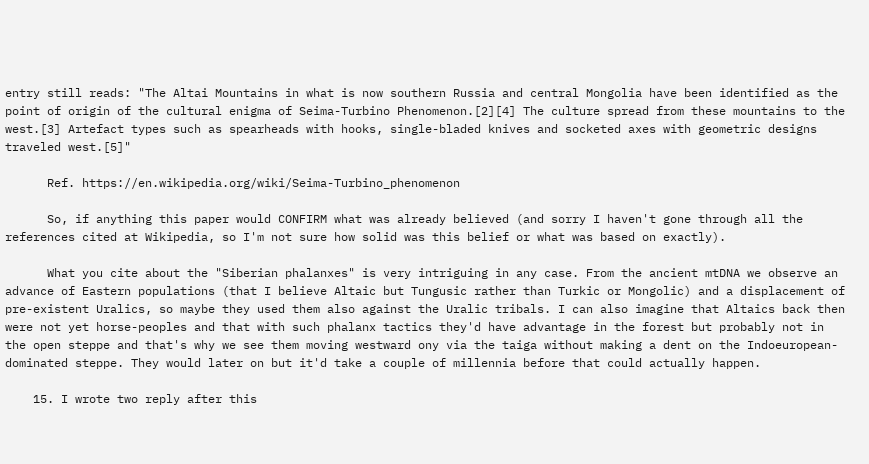entry still reads: "The Altai Mountains in what is now southern Russia and central Mongolia have been identified as the point of origin of the cultural enigma of Seima-Turbino Phenomenon.[2][4] The culture spread from these mountains to the west.[3] Artefact types such as spearheads with hooks, single-bladed knives and socketed axes with geometric designs traveled west.[5]"

      Ref. https://en.wikipedia.org/wiki/Seima-Turbino_phenomenon

      So, if anything this paper would CONFIRM what was already believed (and sorry I haven't gone through all the references cited at Wikipedia, so I'm not sure how solid was this belief or what was based on exactly).

      What you cite about the "Siberian phalanxes" is very intriguing in any case. From the ancient mtDNA we observe an advance of Eastern populations (that I believe Altaic but Tungusic rather than Turkic or Mongolic) and a displacement of pre-existent Uralics, so maybe they used them also against the Uralic tribals. I can also imagine that Altaics back then were not yet horse-peoples and that with such phalanx tactics they'd have advantage in the forest but probably not in the open steppe and that's why we see them moving westward ony via the taiga without making a dent on the Indoeuropean-dominated steppe. They would later on but it'd take a couple of millennia before that could actually happen.

    15. I wrote two reply after this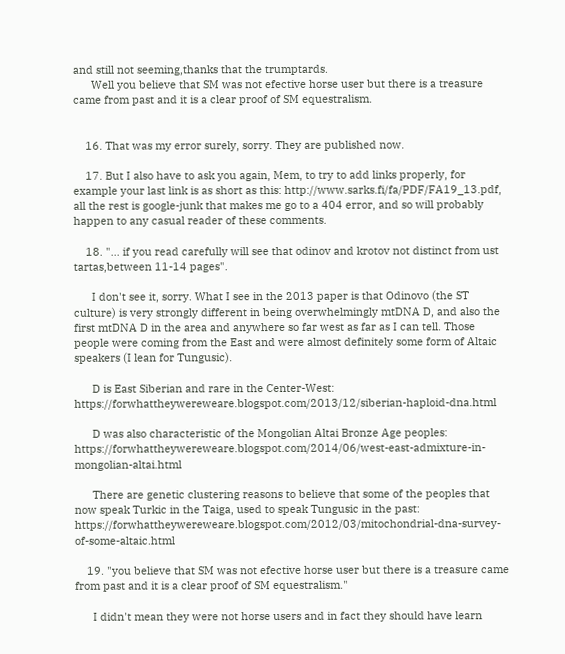and still not seeming,thanks that the trumptards.
      Well you believe that SM was not efective horse user but there is a treasure came from past and it is a clear proof of SM equestralism.


    16. That was my error surely, sorry. They are published now.

    17. But I also have to ask you again, Mem, to try to add links properly, for example your last link is as short as this: http://www.sarks.fi/fa/PDF/FA19_13.pdf, all the rest is google-junk that makes me go to a 404 error, and so will probably happen to any casual reader of these comments.

    18. "... if you read carefully will see that odinov and krotov not distinct from ust tartas,between 11-14 pages".

      I don't see it, sorry. What I see in the 2013 paper is that Odinovo (the ST culture) is very strongly different in being overwhelmingly mtDNA D, and also the first mtDNA D in the area and anywhere so far west as far as I can tell. Those people were coming from the East and were almost definitely some form of Altaic speakers (I lean for Tungusic).

      D is East Siberian and rare in the Center-West: https://forwhattheywereweare.blogspot.com/2013/12/siberian-haploid-dna.html

      D was also characteristic of the Mongolian Altai Bronze Age peoples: https://forwhattheywereweare.blogspot.com/2014/06/west-east-admixture-in-mongolian-altai.html

      There are genetic clustering reasons to believe that some of the peoples that now speak Turkic in the Taiga, used to speak Tungusic in the past: https://forwhattheywereweare.blogspot.com/2012/03/mitochondrial-dna-survey-of-some-altaic.html

    19. "you believe that SM was not efective horse user but there is a treasure came from past and it is a clear proof of SM equestralism."

      I didn't mean they were not horse users and in fact they should have learn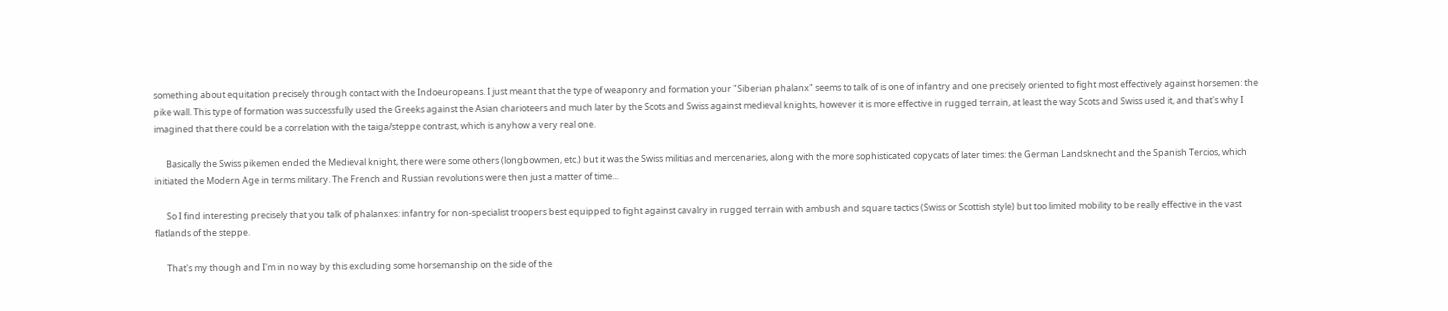something about equitation precisely through contact with the Indoeuropeans. I just meant that the type of weaponry and formation your "Siberian phalanx" seems to talk of is one of infantry and one precisely oriented to fight most effectively against horsemen: the pike wall. This type of formation was successfully used the Greeks against the Asian charioteers and much later by the Scots and Swiss against medieval knights, however it is more effective in rugged terrain, at least the way Scots and Swiss used it, and that's why I imagined that there could be a correlation with the taiga/steppe contrast, which is anyhow a very real one.

      Basically the Swiss pikemen ended the Medieval knight, there were some others (longbowmen, etc.) but it was the Swiss militias and mercenaries, along with the more sophisticated copycats of later times: the German Landsknecht and the Spanish Tercios, which initiated the Modern Age in terms military. The French and Russian revolutions were then just a matter of time...

      So I find interesting precisely that you talk of phalanxes: infantry for non-specialist troopers best equipped to fight against cavalry in rugged terrain with ambush and square tactics (Swiss or Scottish style) but too limited mobility to be really effective in the vast flatlands of the steppe.

      That's my though and I'm in no way by this excluding some horsemanship on the side of the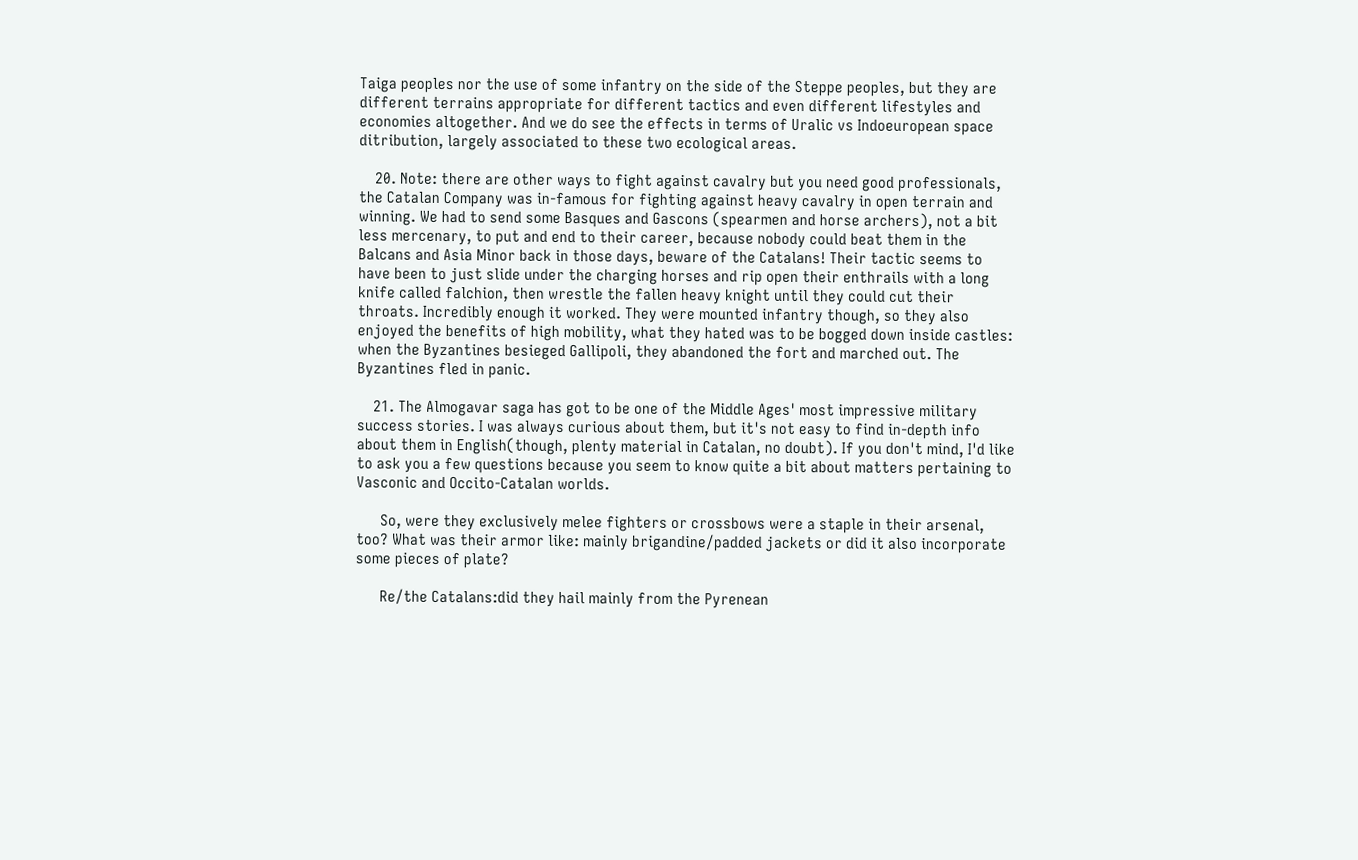Taiga peoples nor the use of some infantry on the side of the Steppe peoples, but they are different terrains appropriate for different tactics and even different lifestyles and economies altogether. And we do see the effects in terms of Uralic vs Indoeuropean space ditribution, largely associated to these two ecological areas.

    20. Note: there are other ways to fight against cavalry but you need good professionals, the Catalan Company was in-famous for fighting against heavy cavalry in open terrain and winning. We had to send some Basques and Gascons (spearmen and horse archers), not a bit less mercenary, to put and end to their career, because nobody could beat them in the Balcans and Asia Minor back in those days, beware of the Catalans! Their tactic seems to have been to just slide under the charging horses and rip open their enthrails with a long knife called falchion, then wrestle the fallen heavy knight until they could cut their throats. Incredibly enough it worked. They were mounted infantry though, so they also enjoyed the benefits of high mobility, what they hated was to be bogged down inside castles: when the Byzantines besieged Gallipoli, they abandoned the fort and marched out. The Byzantines fled in panic.

    21. The Almogavar saga has got to be one of the Middle Ages' most impressive military success stories. I was always curious about them, but it's not easy to find in-depth info about them in English(though, plenty material in Catalan, no doubt). If you don't mind, I'd like to ask you a few questions because you seem to know quite a bit about matters pertaining to Vasconic and Occito-Catalan worlds.

      So, were they exclusively melee fighters or crossbows were a staple in their arsenal, too? What was their armor like: mainly brigandine/padded jackets or did it also incorporate some pieces of plate?

      Re/the Catalans:did they hail mainly from the Pyrenean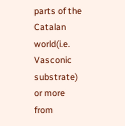parts of the Catalan world(i.e. Vasconic substrate) or more from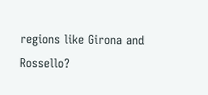regions like Girona and Rossello?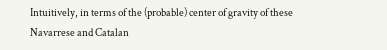Intuitively, in terms of the (probable) center of gravity of these Navarrese and Catalan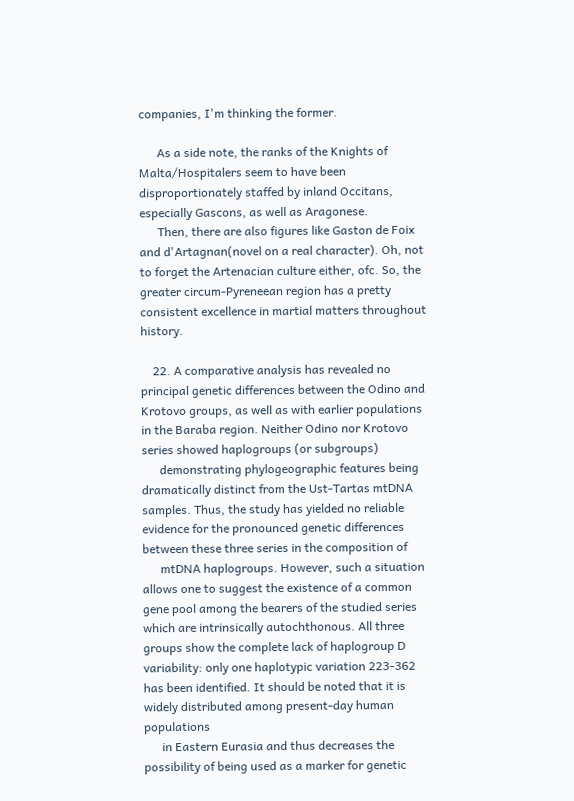companies, I'm thinking the former.

      As a side note, the ranks of the Knights of Malta/Hospitalers seem to have been disproportionately staffed by inland Occitans, especially Gascons, as well as Aragonese.
      Then, there are also figures like Gaston de Foix and d'Artagnan(novel on a real character). Oh, not to forget the Artenacian culture either, ofc. So, the greater circum-Pyreneean region has a pretty consistent excellence in martial matters throughout history.

    22. A comparative analysis has revealed no principal genetic differences between the Odino and Krotovo groups, as well as with earlier populations in the Baraba region. Neither Odino nor Krotovo series showed haplogroups (or subgroups)
      demonstrating phylogeographic features being dramatically distinct from the Ust-Tartas mtDNA samples. Thus, the study has yielded no reliable evidence for the pronounced genetic differences between these three series in the composition of
      mtDNA haplogroups. However, such a situation allows one to suggest the existence of a common gene pool among the bearers of the studied series which are intrinsically autochthonous. All three groups show the complete lack of haplogroup D variability: only one haplotypic variation 223-362 has been identified. It should be noted that it is widely distributed among present-day human populations
      in Eastern Eurasia and thus decreases the possibility of being used as a marker for genetic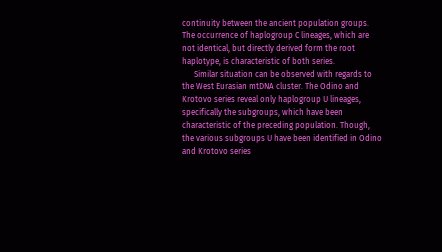continuity between the ancient population groups. The occurrence of haplogroup C lineages, which are not identical, but directly derived form the root haplotype, is characteristic of both series.
      Similar situation can be observed with regards to the West Eurasian mtDNA cluster. The Odino and Krotovo series reveal only haplogroup U lineages, specifically the subgroups, which have been characteristic of the preceding population. Though, the various subgroups U have been identified in Odino and Krotovo series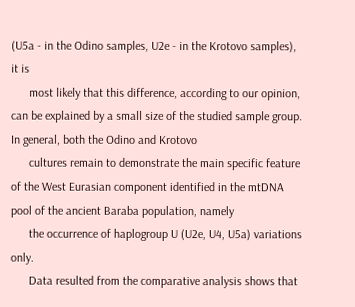(U5a - in the Odino samples, U2e - in the Krotovo samples), it is
      most likely that this difference, according to our opinion, can be explained by a small size of the studied sample group. In general, both the Odino and Krotovo
      cultures remain to demonstrate the main specific feature of the West Eurasian component identified in the mtDNA pool of the ancient Baraba population, namely
      the occurrence of haplogroup U (U2e, U4, U5a) variations only.
      Data resulted from the comparative analysis shows that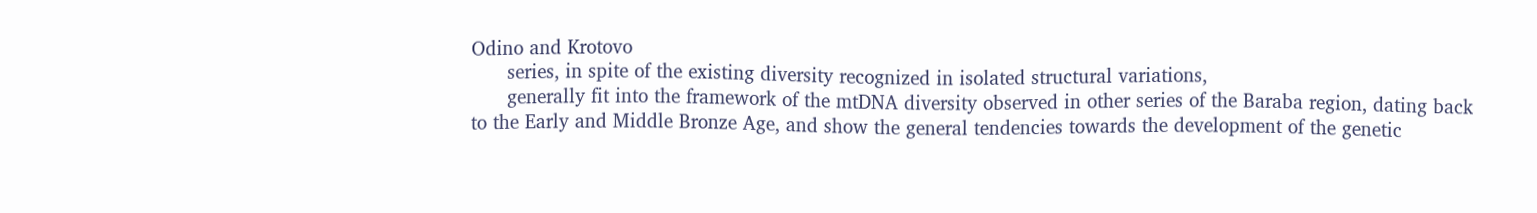Odino and Krotovo
      series, in spite of the existing diversity recognized in isolated structural variations,
      generally fit into the framework of the mtDNA diversity observed in other series of the Baraba region, dating back to the Early and Middle Bronze Age, and show the general tendencies towards the development of the genetic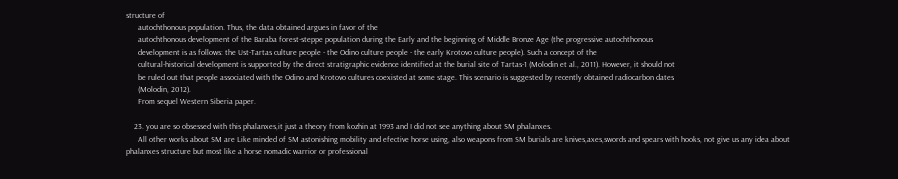structure of
      autochthonous population. Thus, the data obtained argues in favor of the
      autochthonous development of the Baraba forest-steppe population during the Early and the beginning of Middle Bronze Age (the progressive autochthonous
      development is as follows: the Ust-Tartas culture people - the Odino culture people - the early Krotovo culture people). Such a concept of the
      cultural-historical development is supported by the direct stratigraphic evidence identified at the burial site of Tartas-1 (Molodin et al., 2011). However, it should not
      be ruled out that people associated with the Odino and Krotovo cultures coexisted at some stage. This scenario is suggested by recently obtained radiocarbon dates
      (Molodin, 2012).
      From sequel Western Siberia paper.

    23. you are so obsessed with this phalanxes,it just a theory from kozhin at 1993 and I did not see anything about SM phalanxes.
      All other works about SM are Like minded of SM astonishing mobility and efective horse using, also weapons from SM burials are knives,axes,swords and spears with hooks, not give us any idea about phalanxes structure but most like a horse nomadic warrior or professional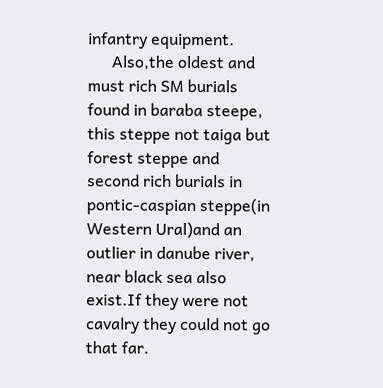infantry equipment.
      Also,the oldest and must rich SM burials found in baraba steepe, this steppe not taiga but forest steppe and second rich burials in pontic-caspian steppe(in Western Ural)and an outlier in danube river, near black sea also exist.If they were not cavalry they could not go that far.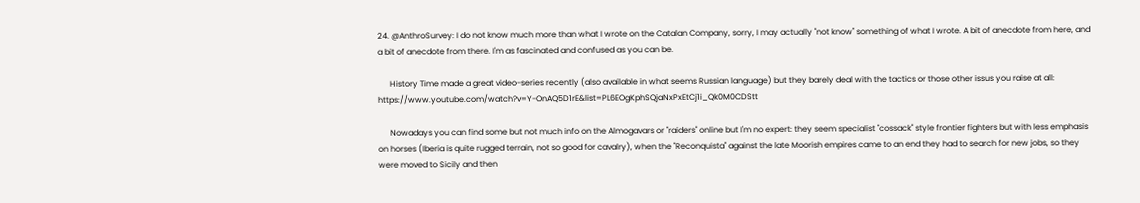24. @AnthroSurvey: I do not know much more than what I wrote on the Catalan Company, sorry, I may actually "not know" something of what I wrote. A bit of anecdote from here, and a bit of anecdote from there. I'm as fascinated and confused as you can be.

      History Time made a great video-series recently (also available in what seems Russian language) but they barely deal with the tactics or those other issus you raise at all: https://www.youtube.com/watch?v=Y-OnAQ5D1rE&list=PL6EOgKphSQjaNxPxEtCj1i_Qk0M0CDStt

      Nowadays you can find some but not much info on the Almogavars or "raiders" online but I'm no expert: they seem specialist "cossack" style frontier fighters but with less emphasis on horses (Iberia is quite rugged terrain, not so good for cavalry), when the "Reconquista" against the late Moorish empires came to an end they had to search for new jobs, so they were moved to Sicily and then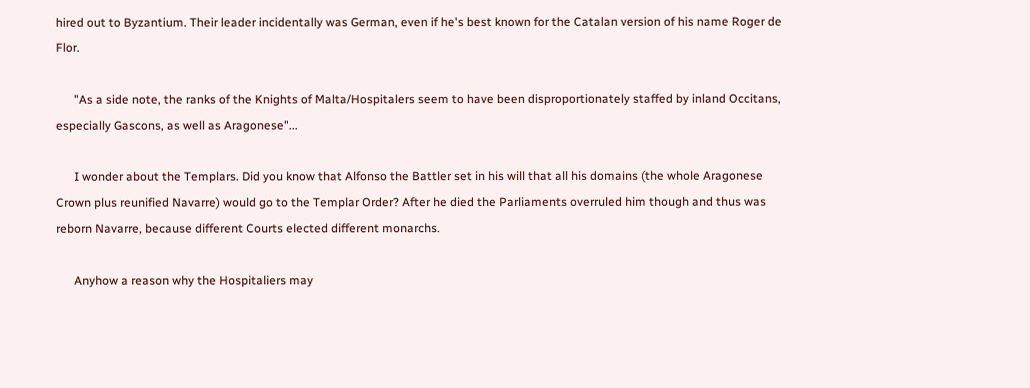hired out to Byzantium. Their leader incidentally was German, even if he's best known for the Catalan version of his name Roger de Flor.

      "As a side note, the ranks of the Knights of Malta/Hospitalers seem to have been disproportionately staffed by inland Occitans, especially Gascons, as well as Aragonese"...

      I wonder about the Templars. Did you know that Alfonso the Battler set in his will that all his domains (the whole Aragonese Crown plus reunified Navarre) would go to the Templar Order? After he died the Parliaments overruled him though and thus was reborn Navarre, because different Courts elected different monarchs.

      Anyhow a reason why the Hospitaliers may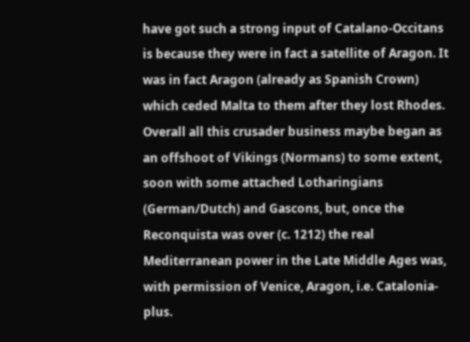have got such a strong input of Catalano-Occitans is because they were in fact a satellite of Aragon. It was in fact Aragon (already as Spanish Crown) which ceded Malta to them after they lost Rhodes. Overall all this crusader business maybe began as an offshoot of Vikings (Normans) to some extent, soon with some attached Lotharingians (German/Dutch) and Gascons, but, once the Reconquista was over (c. 1212) the real Mediterranean power in the Late Middle Ages was, with permission of Venice, Aragon, i.e. Catalonia-plus.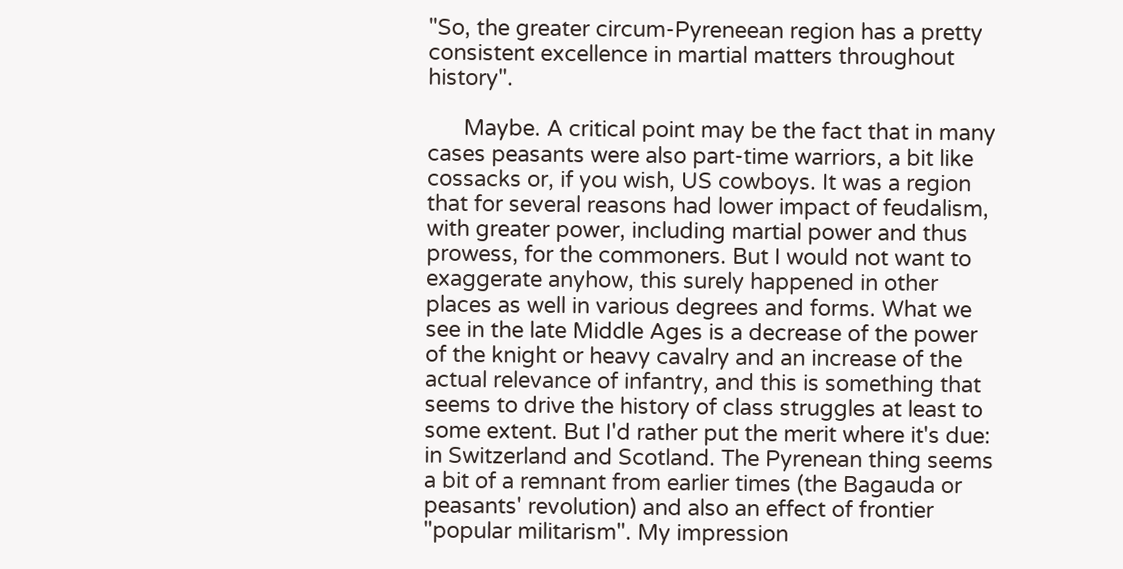"So, the greater circum-Pyreneean region has a pretty consistent excellence in martial matters throughout history".

      Maybe. A critical point may be the fact that in many cases peasants were also part-time warriors, a bit like cossacks or, if you wish, US cowboys. It was a region that for several reasons had lower impact of feudalism, with greater power, including martial power and thus prowess, for the commoners. But I would not want to exaggerate anyhow, this surely happened in other places as well in various degrees and forms. What we see in the late Middle Ages is a decrease of the power of the knight or heavy cavalry and an increase of the actual relevance of infantry, and this is something that seems to drive the history of class struggles at least to some extent. But I'd rather put the merit where it's due: in Switzerland and Scotland. The Pyrenean thing seems a bit of a remnant from earlier times (the Bagauda or peasants' revolution) and also an effect of frontier "popular militarism". My impression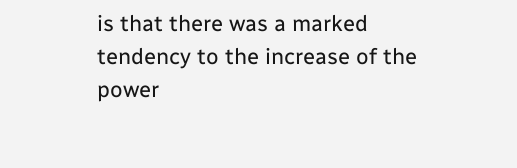is that there was a marked tendency to the increase of the power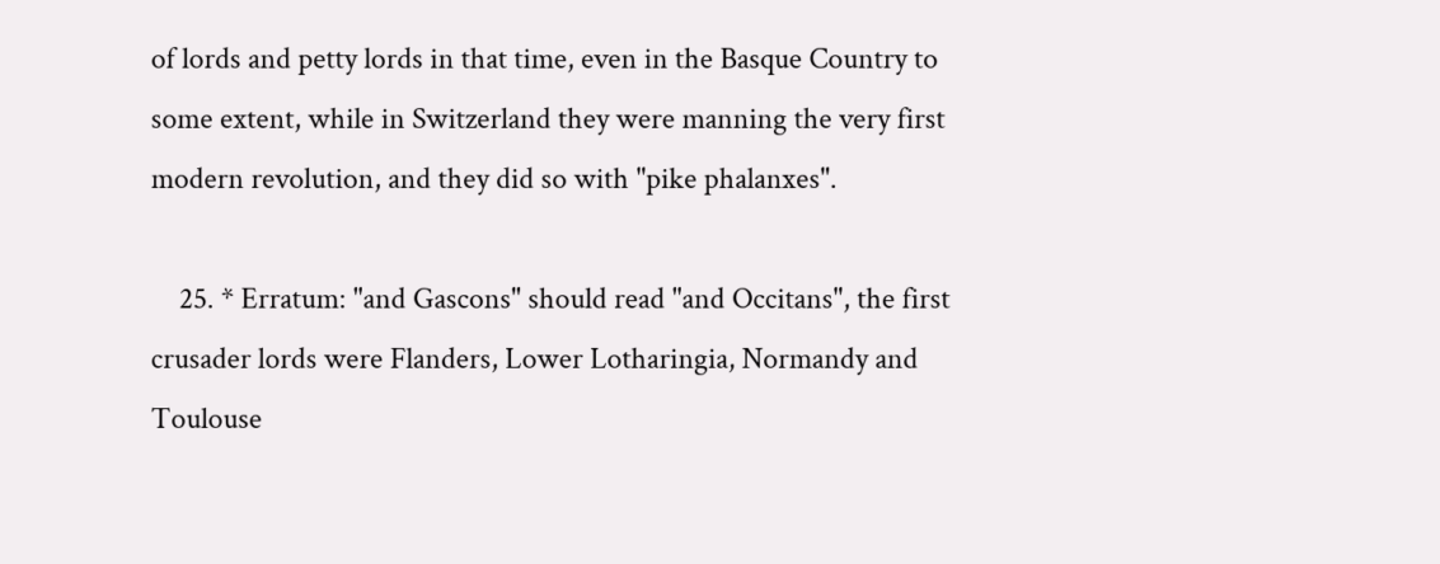of lords and petty lords in that time, even in the Basque Country to some extent, while in Switzerland they were manning the very first modern revolution, and they did so with "pike phalanxes".

    25. * Erratum: "and Gascons" should read "and Occitans", the first crusader lords were Flanders, Lower Lotharingia, Normandy and Toulouse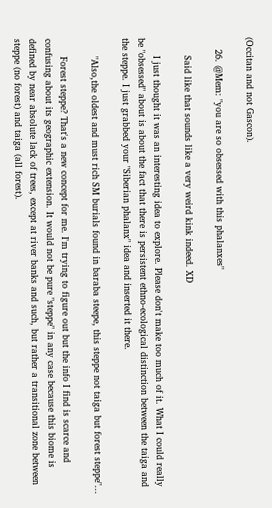(Occitan and not Gascon).

    26. @Mem: "you are so obsessed with this phalanxes"

      Said like that sounds like a very weird kink indeed. XD

      I just thought it was an interesting idea to explore. Please don't make too much of it. What I could really be "obsessed" about is about the fact that there is persistent ethno-ecological distinction between the taiga and the steppe. I just grabbed your "Siberian phalanx" idea and inserted it there.

      "Also,the oldest and must rich SM burials found in baraba steepe, this steppe not taiga but forest steppe"...

      Forest steppe? That's a new concept for me. I'm trying to figure out but the info I find is scarce and confusing about its geographic extension. It would not be pure "steppe" in any case because this biome is defined by near absolute lack of trees, except at river banks and such, but rather a transitional zone between steppe (no forest) and taiga (all forest).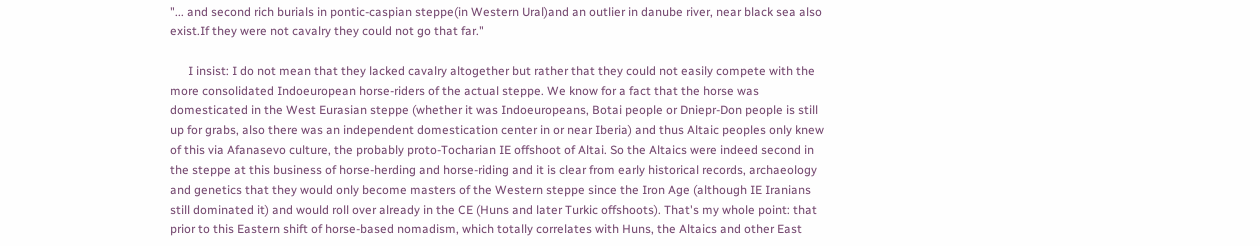"... and second rich burials in pontic-caspian steppe(in Western Ural)and an outlier in danube river, near black sea also exist.If they were not cavalry they could not go that far."

      I insist: I do not mean that they lacked cavalry altogether but rather that they could not easily compete with the more consolidated Indoeuropean horse-riders of the actual steppe. We know for a fact that the horse was domesticated in the West Eurasian steppe (whether it was Indoeuropeans, Botai people or Dniepr-Don people is still up for grabs, also there was an independent domestication center in or near Iberia) and thus Altaic peoples only knew of this via Afanasevo culture, the probably proto-Tocharian IE offshoot of Altai. So the Altaics were indeed second in the steppe at this business of horse-herding and horse-riding and it is clear from early historical records, archaeology and genetics that they would only become masters of the Western steppe since the Iron Age (although IE Iranians still dominated it) and would roll over already in the CE (Huns and later Turkic offshoots). That's my whole point: that prior to this Eastern shift of horse-based nomadism, which totally correlates with Huns, the Altaics and other East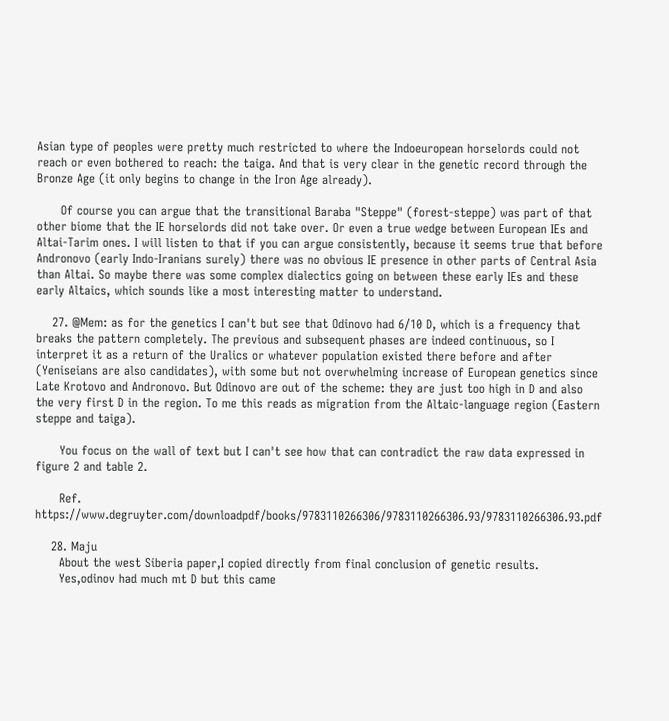Asian type of peoples were pretty much restricted to where the Indoeuropean horselords could not reach or even bothered to reach: the taiga. And that is very clear in the genetic record through the Bronze Age (it only begins to change in the Iron Age already).

      Of course you can argue that the transitional Baraba "Steppe" (forest-steppe) was part of that other biome that the IE horselords did not take over. Or even a true wedge between European IEs and Altai-Tarim ones. I will listen to that if you can argue consistently, because it seems true that before Andronovo (early Indo-Iranians surely) there was no obvious IE presence in other parts of Central Asia than Altai. So maybe there was some complex dialectics going on between these early IEs and these early Altaics, which sounds like a most interesting matter to understand.

    27. @Mem: as for the genetics I can't but see that Odinovo had 6/10 D, which is a frequency that breaks the pattern completely. The previous and subsequent phases are indeed continuous, so I interpret it as a return of the Uralics or whatever population existed there before and after (Yeniseians are also candidates), with some but not overwhelming increase of European genetics since Late Krotovo and Andronovo. But Odinovo are out of the scheme: they are just too high in D and also the very first D in the region. To me this reads as migration from the Altaic-language region (Eastern steppe and taiga).

      You focus on the wall of text but I can't see how that can contradict the raw data expressed in figure 2 and table 2.

      Ref. https://www.degruyter.com/downloadpdf/books/9783110266306/9783110266306.93/9783110266306.93.pdf

    28. Maju
      About the west Siberia paper,I copied directly from final conclusion of genetic results.
      Yes,odinov had much mt D but this came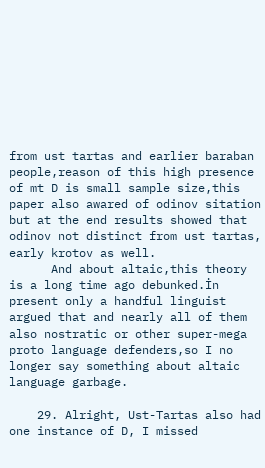from ust tartas and earlier baraban people,reason of this high presence of mt D is small sample size,this paper also awared of odinov sitation but at the end results showed that odinov not distinct from ust tartas, early krotov as well.
      And about altaic,this theory is a long time ago debunked.İn present only a handful linguist argued that and nearly all of them also nostratic or other super-mega proto language defenders,so I no longer say something about altaic language garbage.

    29. Alright, Ust-Tartas also had one instance of D, I missed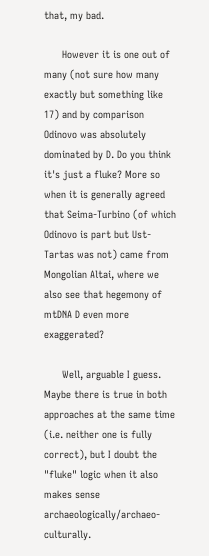that, my bad.

      However it is one out of many (not sure how many exactly but something like 17) and by comparison Odinovo was absolutely dominated by D. Do you think it's just a fluke? More so when it is generally agreed that Seima-Turbino (of which Odinovo is part but Ust-Tartas was not) came from Mongolian Altai, where we also see that hegemony of mtDNA D even more exaggerated?

      Well, arguable I guess. Maybe there is true in both approaches at the same time (i.e. neither one is fully correct), but I doubt the "fluke" logic when it also makes sense archaeologically/archaeo-culturally.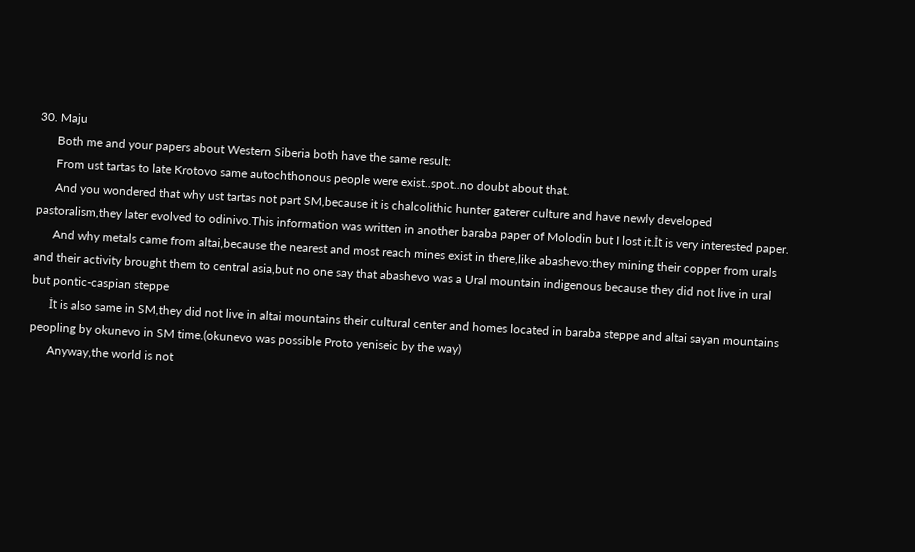30. Maju
      Both me and your papers about Western Siberia both have the same result:
      From ust tartas to late Krotovo same autochthonous people were exist..spot..no doubt about that.
      And you wondered that why ust tartas not part SM,because it is chalcolithic hunter gaterer culture and have newly developed pastoralism,they later evolved to odinivo.This information was written in another baraba paper of Molodin but I lost it.İt is very interested paper.
      And why metals came from altai,because the nearest and most reach mines exist in there,like abashevo:they mining their copper from urals and their activity brought them to central asia,but no one say that abashevo was a Ural mountain indigenous because they did not live in ural but pontic-caspian steppe
      İt is also same in SM,they did not live in altai mountains their cultural center and homes located in baraba steppe and altai sayan mountains peopling by okunevo in SM time.(okunevo was possible Proto yeniseic by the way)
      Anyway,the world is not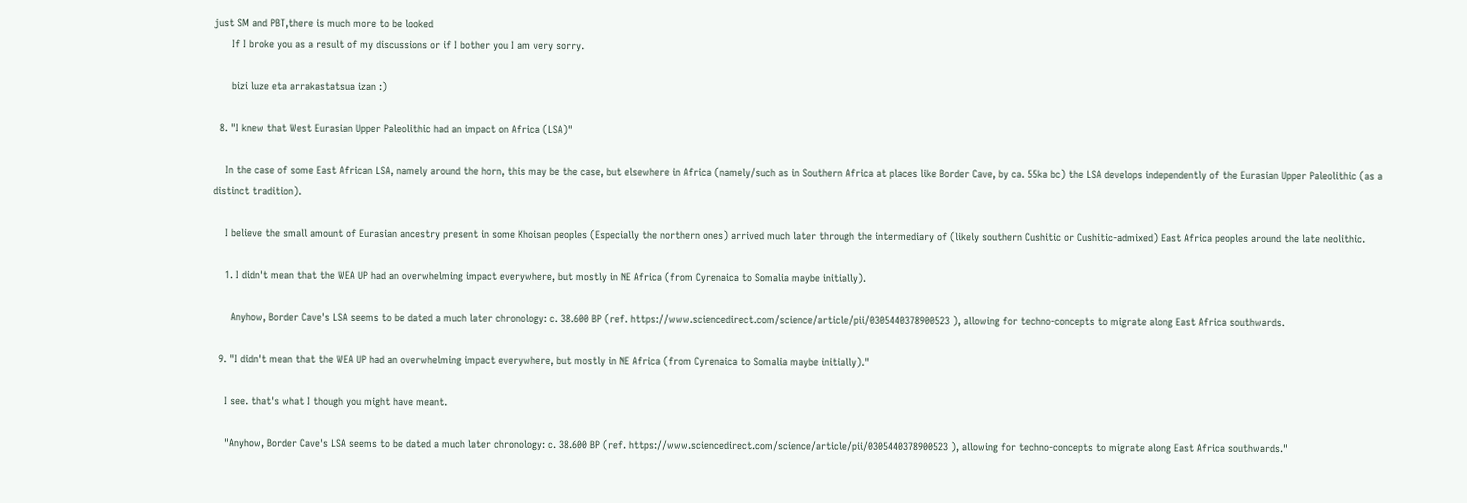just SM and PBT,there is much more to be looked
      If I broke you as a result of my discussions or if I bother you I am very sorry.

      bizi luze eta arrakastatsua izan :)

  8. "I knew that West Eurasian Upper Paleolithic had an impact on Africa (LSA)"

    In the case of some East African LSA, namely around the horn, this may be the case, but elsewhere in Africa (namely/such as in Southern Africa at places like Border Cave, by ca. 55ka bc) the LSA develops independently of the Eurasian Upper Paleolithic (as a distinct tradition).

    I believe the small amount of Eurasian ancestry present in some Khoisan peoples (Especially the northern ones) arrived much later through the intermediary of (likely southern Cushitic or Cushitic-admixed) East Africa peoples around the late neolithic.

    1. I didn't mean that the WEA UP had an overwhelming impact everywhere, but mostly in NE Africa (from Cyrenaica to Somalia maybe initially).

      Anyhow, Border Cave's LSA seems to be dated a much later chronology: c. 38.600 BP (ref. https://www.sciencedirect.com/science/article/pii/0305440378900523 ), allowing for techno-concepts to migrate along East Africa southwards.

  9. "I didn't mean that the WEA UP had an overwhelming impact everywhere, but mostly in NE Africa (from Cyrenaica to Somalia maybe initially)."

    I see. that's what I though you might have meant.

    "Anyhow, Border Cave's LSA seems to be dated a much later chronology: c. 38.600 BP (ref. https://www.sciencedirect.com/science/article/pii/0305440378900523 ), allowing for techno-concepts to migrate along East Africa southwards."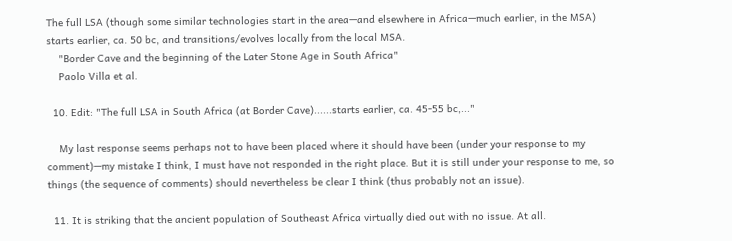The full LSA (though some similar technologies start in the area—and elsewhere in Africa—much earlier, in the MSA) starts earlier, ca. 50 bc, and transitions/evolves locally from the local MSA.
    "Border Cave and the beginning of the Later Stone Age in South Africa"
    Paolo Villa et al.

  10. Edit: "The full LSA in South Africa (at Border Cave)......starts earlier, ca. 45-55 bc,..."

    My last response seems perhaps not to have been placed where it should have been (under your response to my comment)—my mistake I think, I must have not responded in the right place. But it is still under your response to me, so things (the sequence of comments) should nevertheless be clear I think (thus probably not an issue).

  11. It is striking that the ancient population of Southeast Africa virtually died out with no issue. At all.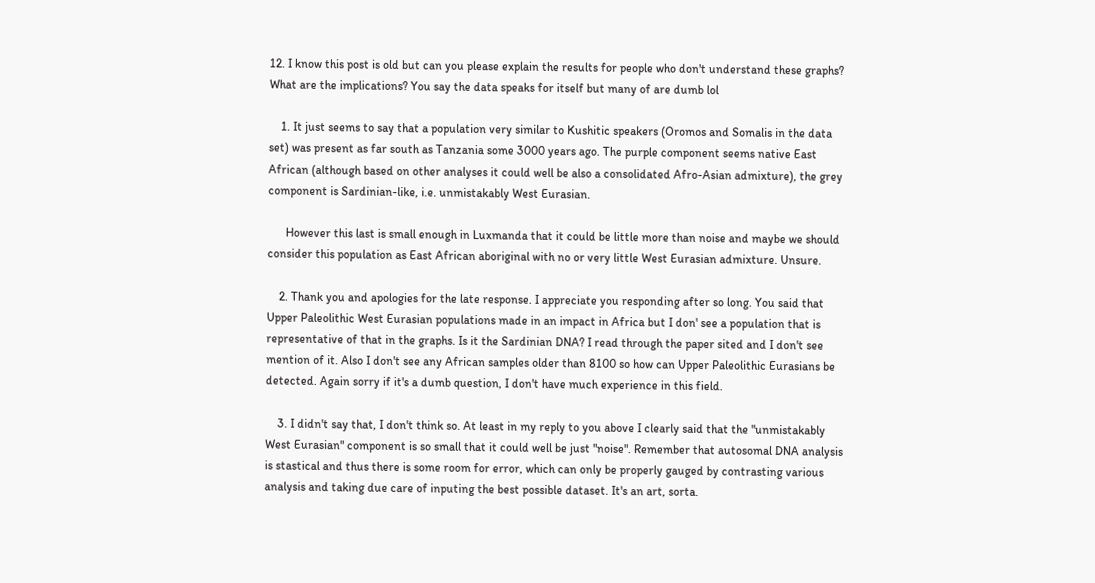12. I know this post is old but can you please explain the results for people who don't understand these graphs? What are the implications? You say the data speaks for itself but many of are dumb lol

    1. It just seems to say that a population very similar to Kushitic speakers (Oromos and Somalis in the data set) was present as far south as Tanzania some 3000 years ago. The purple component seems native East African (although based on other analyses it could well be also a consolidated Afro-Asian admixture), the grey component is Sardinian-like, i.e. unmistakably West Eurasian.

      However this last is small enough in Luxmanda that it could be little more than noise and maybe we should consider this population as East African aboriginal with no or very little West Eurasian admixture. Unsure.

    2. Thank you and apologies for the late response. I appreciate you responding after so long. You said that Upper Paleolithic West Eurasian populations made in an impact in Africa but I don' see a population that is representative of that in the graphs. Is it the Sardinian DNA? I read through the paper sited and I don't see mention of it. Also I don't see any African samples older than 8100 so how can Upper Paleolithic Eurasians be detected. Again sorry if it's a dumb question, I don't have much experience in this field.

    3. I didn't say that, I don't think so. At least in my reply to you above I clearly said that the "unmistakably West Eurasian" component is so small that it could well be just "noise". Remember that autosomal DNA analysis is stastical and thus there is some room for error, which can only be properly gauged by contrasting various analysis and taking due care of inputing the best possible dataset. It's an art, sorta.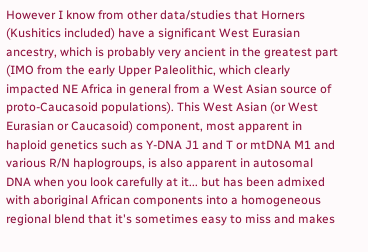However I know from other data/studies that Horners (Kushitics included) have a significant West Eurasian ancestry, which is probably very ancient in the greatest part (IMO from the early Upper Paleolithic, which clearly impacted NE Africa in general from a West Asian source of proto-Caucasoid populations). This West Asian (or West Eurasian or Caucasoid) component, most apparent in haploid genetics such as Y-DNA J1 and T or mtDNA M1 and various R/N haplogroups, is also apparent in autosomal DNA when you look carefully at it... but has been admixed with aboriginal African components into a homogeneous regional blend that it's sometimes easy to miss and makes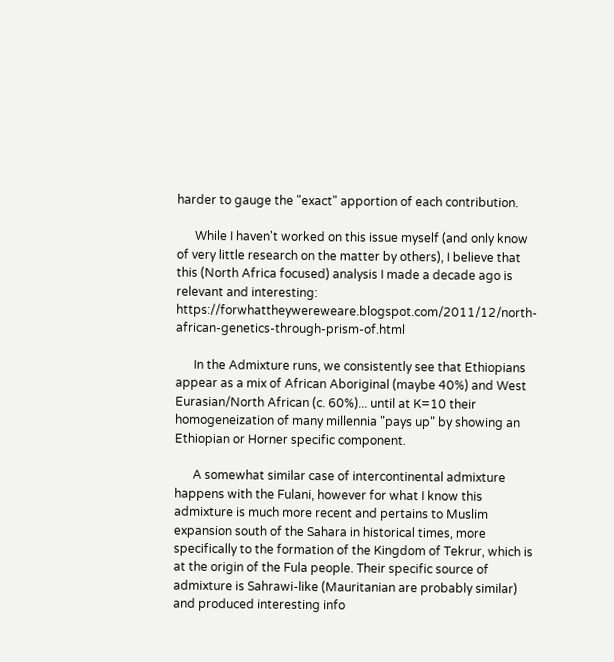harder to gauge the "exact" apportion of each contribution.

      While I haven't worked on this issue myself (and only know of very little research on the matter by others), I believe that this (North Africa focused) analysis I made a decade ago is relevant and interesting: https://forwhattheywereweare.blogspot.com/2011/12/north-african-genetics-through-prism-of.html

      In the Admixture runs, we consistently see that Ethiopians appear as a mix of African Aboriginal (maybe 40%) and West Eurasian/North African (c. 60%)... until at K=10 their homogeneization of many millennia "pays up" by showing an Ethiopian or Horner specific component.

      A somewhat similar case of intercontinental admixture happens with the Fulani, however for what I know this admixture is much more recent and pertains to Muslim expansion south of the Sahara in historical times, more specifically to the formation of the Kingdom of Tekrur, which is at the origin of the Fula people. Their specific source of admixture is Sahrawi-like (Mauritanian are probably similar) and produced interesting info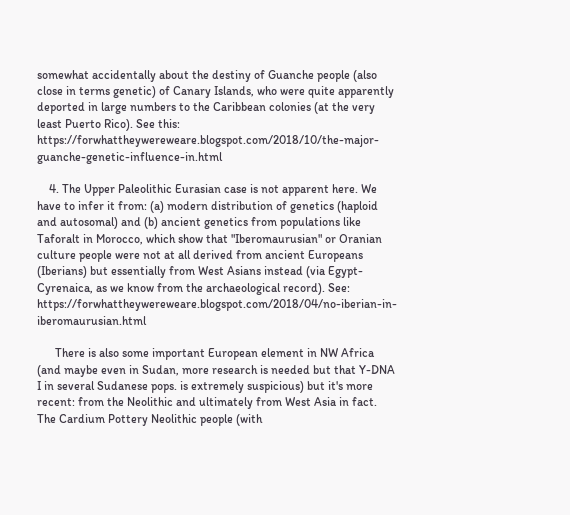somewhat accidentally about the destiny of Guanche people (also close in terms genetic) of Canary Islands, who were quite apparently deported in large numbers to the Caribbean colonies (at the very least Puerto Rico). See this: https://forwhattheywereweare.blogspot.com/2018/10/the-major-guanche-genetic-influence-in.html

    4. The Upper Paleolithic Eurasian case is not apparent here. We have to infer it from: (a) modern distribution of genetics (haploid and autosomal) and (b) ancient genetics from populations like Taforalt in Morocco, which show that "Iberomaurusian" or Oranian culture people were not at all derived from ancient Europeans (Iberians) but essentially from West Asians instead (via Egypt-Cyrenaica, as we know from the archaeological record). See: https://forwhattheywereweare.blogspot.com/2018/04/no-iberian-in-iberomaurusian.html

      There is also some important European element in NW Africa (and maybe even in Sudan, more research is needed but that Y-DNA I in several Sudanese pops. is extremely suspicious) but it's more recent: from the Neolithic and ultimately from West Asia in fact. The Cardium Pottery Neolithic people (with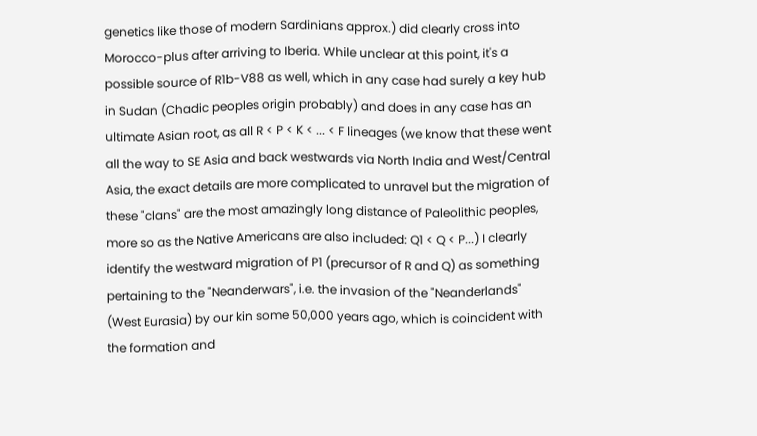genetics like those of modern Sardinians approx.) did clearly cross into Morocco-plus after arriving to Iberia. While unclear at this point, it's a possible source of R1b-V88 as well, which in any case had surely a key hub in Sudan (Chadic peoples origin probably) and does in any case has an ultimate Asian root, as all R < P < K < ... < F lineages (we know that these went all the way to SE Asia and back westwards via North India and West/Central Asia, the exact details are more complicated to unravel but the migration of these "clans" are the most amazingly long distance of Paleolithic peoples, more so as the Native Americans are also included: Q1 < Q < P...) I clearly identify the westward migration of P1 (precursor of R and Q) as something pertaining to the "Neanderwars", i.e. the invasion of the "Neanderlands" (West Eurasia) by our kin some 50,000 years ago, which is coincident with the formation and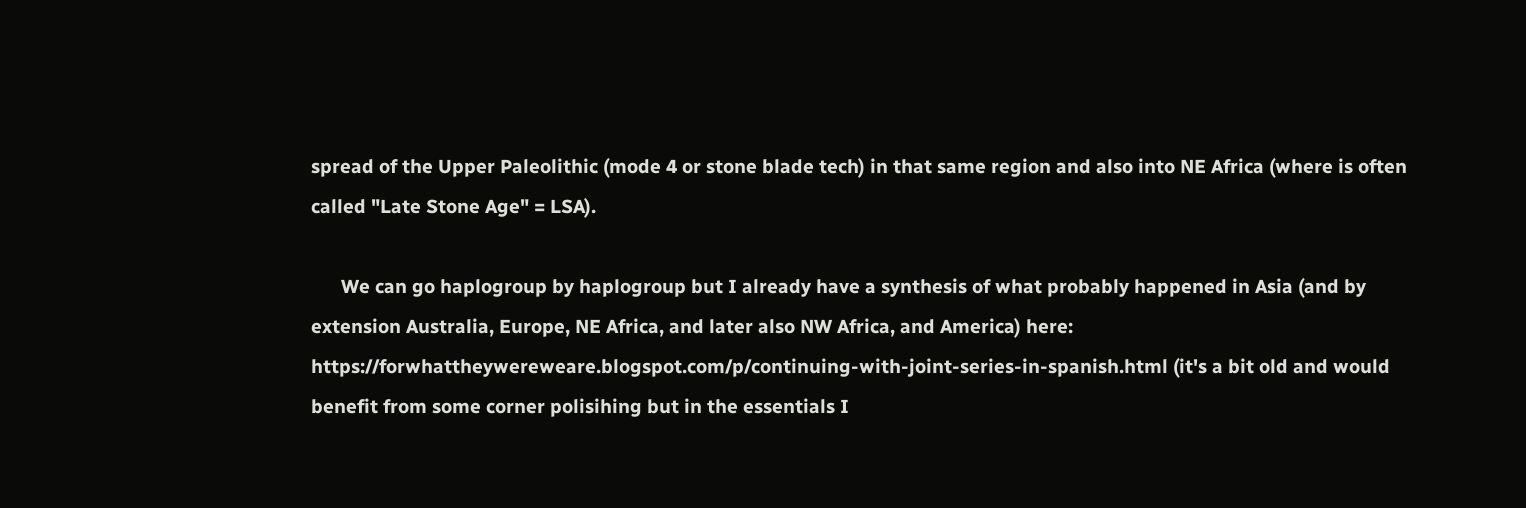spread of the Upper Paleolithic (mode 4 or stone blade tech) in that same region and also into NE Africa (where is often called "Late Stone Age" = LSA).

      We can go haplogroup by haplogroup but I already have a synthesis of what probably happened in Asia (and by extension Australia, Europe, NE Africa, and later also NW Africa, and America) here: https://forwhattheywereweare.blogspot.com/p/continuing-with-joint-series-in-spanish.html (it's a bit old and would benefit from some corner polisihing but in the essentials I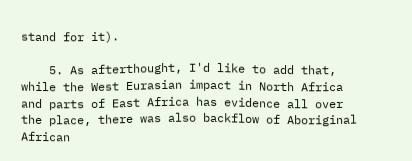stand for it).

    5. As afterthought, I'd like to add that, while the West Eurasian impact in North Africa and parts of East Africa has evidence all over the place, there was also backflow of Aboriginal African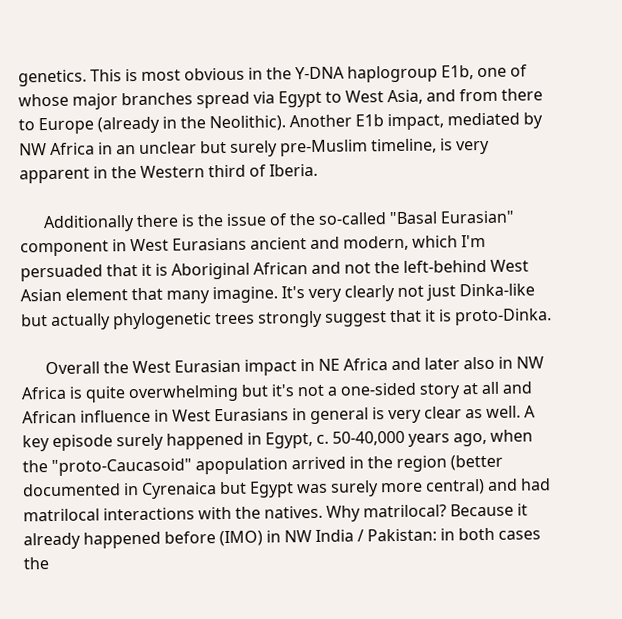genetics. This is most obvious in the Y-DNA haplogroup E1b, one of whose major branches spread via Egypt to West Asia, and from there to Europe (already in the Neolithic). Another E1b impact, mediated by NW Africa in an unclear but surely pre-Muslim timeline, is very apparent in the Western third of Iberia.

      Additionally there is the issue of the so-called "Basal Eurasian" component in West Eurasians ancient and modern, which I'm persuaded that it is Aboriginal African and not the left-behind West Asian element that many imagine. It's very clearly not just Dinka-like but actually phylogenetic trees strongly suggest that it is proto-Dinka.

      Overall the West Eurasian impact in NE Africa and later also in NW Africa is quite overwhelming but it's not a one-sided story at all and African influence in West Eurasians in general is very clear as well. A key episode surely happened in Egypt, c. 50-40,000 years ago, when the "proto-Caucasoid" apopulation arrived in the region (better documented in Cyrenaica but Egypt was surely more central) and had matrilocal interactions with the natives. Why matrilocal? Because it already happened before (IMO) in NW India / Pakistan: in both cases the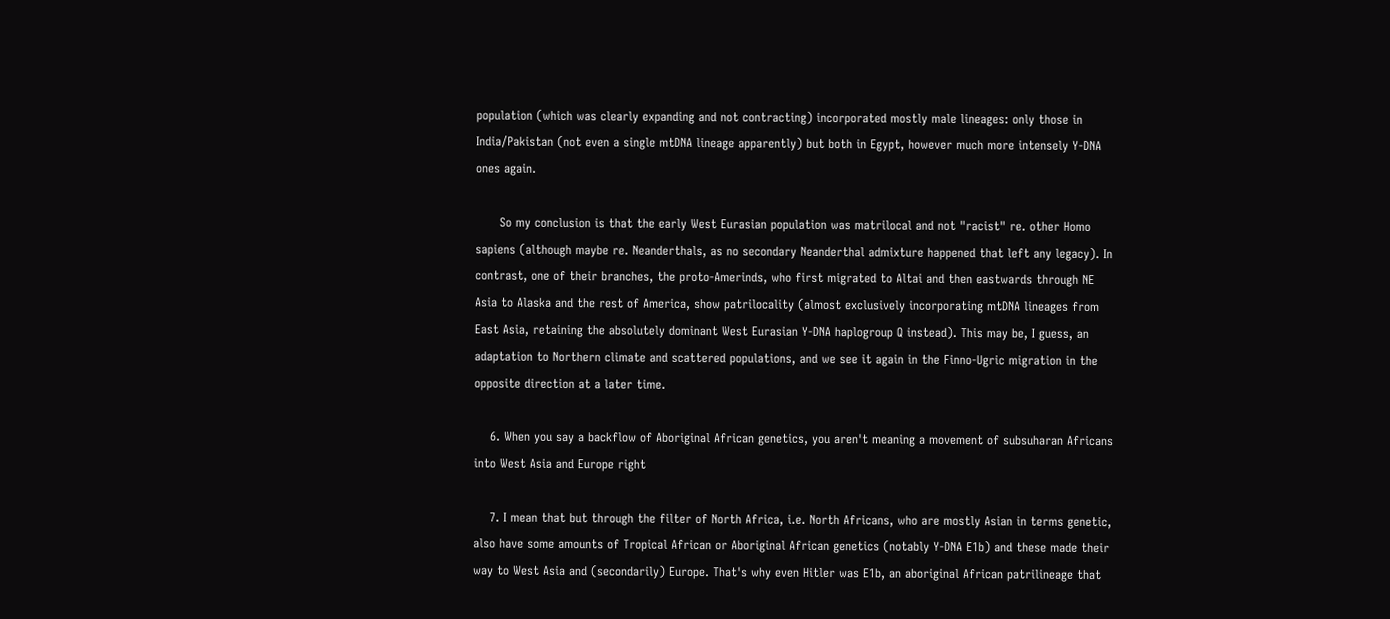population (which was clearly expanding and not contracting) incorporated mostly male lineages: only those in India/Pakistan (not even a single mtDNA lineage apparently) but both in Egypt, however much more intensely Y-DNA ones again.

      So my conclusion is that the early West Eurasian population was matrilocal and not "racist" re. other Homo sapiens (although maybe re. Neanderthals, as no secondary Neanderthal admixture happened that left any legacy). In contrast, one of their branches, the proto-Amerinds, who first migrated to Altai and then eastwards through NE Asia to Alaska and the rest of America, show patrilocality (almost exclusively incorporating mtDNA lineages from East Asia, retaining the absolutely dominant West Eurasian Y-DNA haplogroup Q instead). This may be, I guess, an adaptation to Northern climate and scattered populations, and we see it again in the Finno-Ugric migration in the opposite direction at a later time.

    6. When you say a backflow of Aboriginal African genetics, you aren't meaning a movement of subsuharan Africans into West Asia and Europe right

    7. I mean that but through the filter of North Africa, i.e. North Africans, who are mostly Asian in terms genetic, also have some amounts of Tropical African or Aboriginal African genetics (notably Y-DNA E1b) and these made their way to West Asia and (secondarily) Europe. That's why even Hitler was E1b, an aboriginal African patrilineage that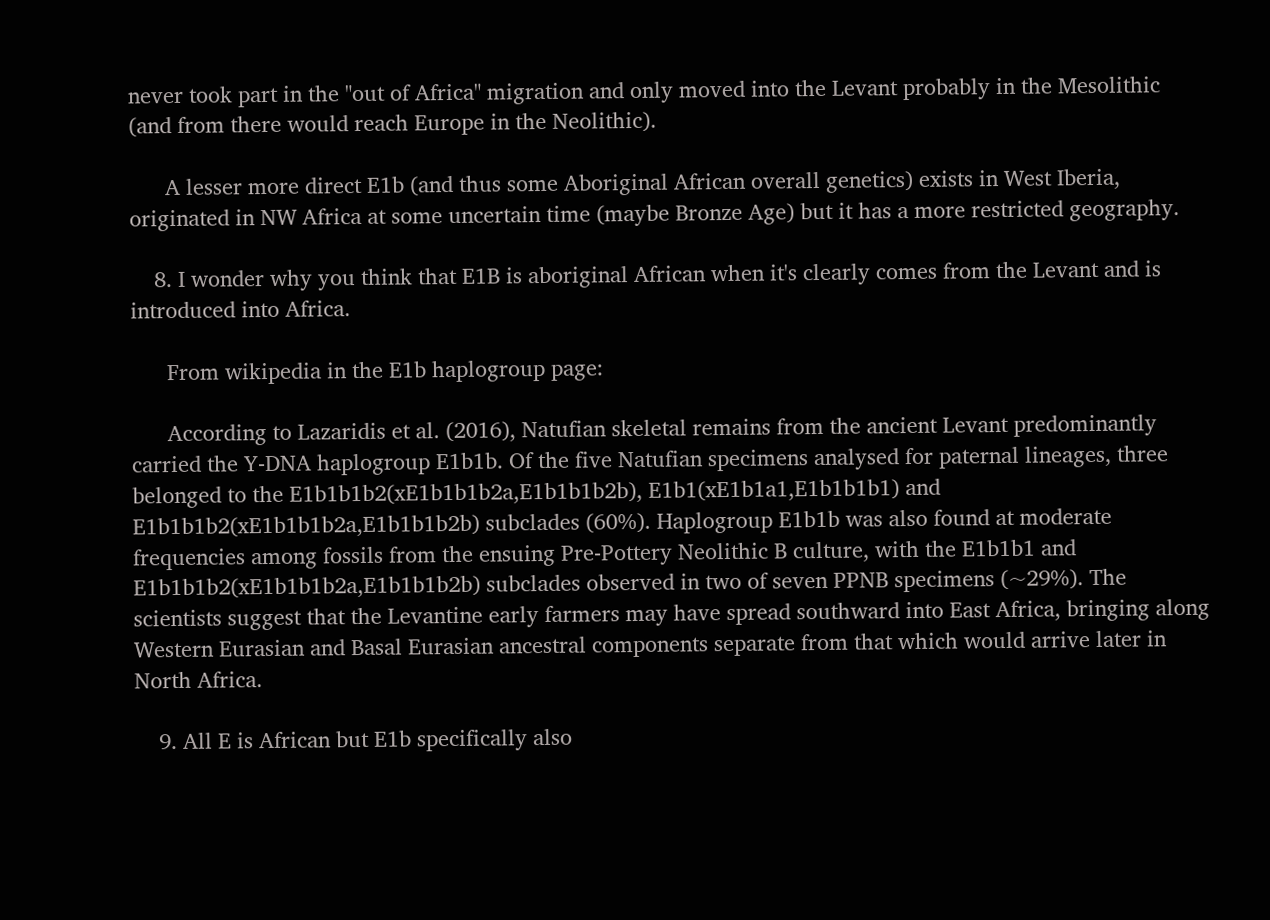never took part in the "out of Africa" migration and only moved into the Levant probably in the Mesolithic (and from there would reach Europe in the Neolithic).

      A lesser more direct E1b (and thus some Aboriginal African overall genetics) exists in West Iberia, originated in NW Africa at some uncertain time (maybe Bronze Age) but it has a more restricted geography.

    8. I wonder why you think that E1B is aboriginal African when it's clearly comes from the Levant and is introduced into Africa.

      From wikipedia in the E1b haplogroup page:

      According to Lazaridis et al. (2016), Natufian skeletal remains from the ancient Levant predominantly carried the Y-DNA haplogroup E1b1b. Of the five Natufian specimens analysed for paternal lineages, three belonged to the E1b1b1b2(xE1b1b1b2a,E1b1b1b2b), E1b1(xE1b1a1,E1b1b1b1) and E1b1b1b2(xE1b1b1b2a,E1b1b1b2b) subclades (60%). Haplogroup E1b1b was also found at moderate frequencies among fossils from the ensuing Pre-Pottery Neolithic B culture, with the E1b1b1 and E1b1b1b2(xE1b1b1b2a,E1b1b1b2b) subclades observed in two of seven PPNB specimens (~29%). The scientists suggest that the Levantine early farmers may have spread southward into East Africa, bringing along Western Eurasian and Basal Eurasian ancestral components separate from that which would arrive later in North Africa.

    9. All E is African but E1b specifically also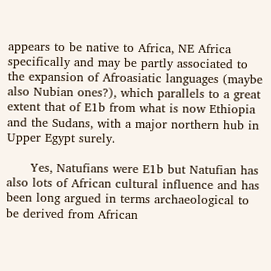appears to be native to Africa, NE Africa specifically and may be partly associated to the expansion of Afroasiatic languages (maybe also Nubian ones?), which parallels to a great extent that of E1b from what is now Ethiopia and the Sudans, with a major northern hub in Upper Egypt surely.

      Yes, Natufians were E1b but Natufian has also lots of African cultural influence and has been long argued in terms archaeological to be derived from African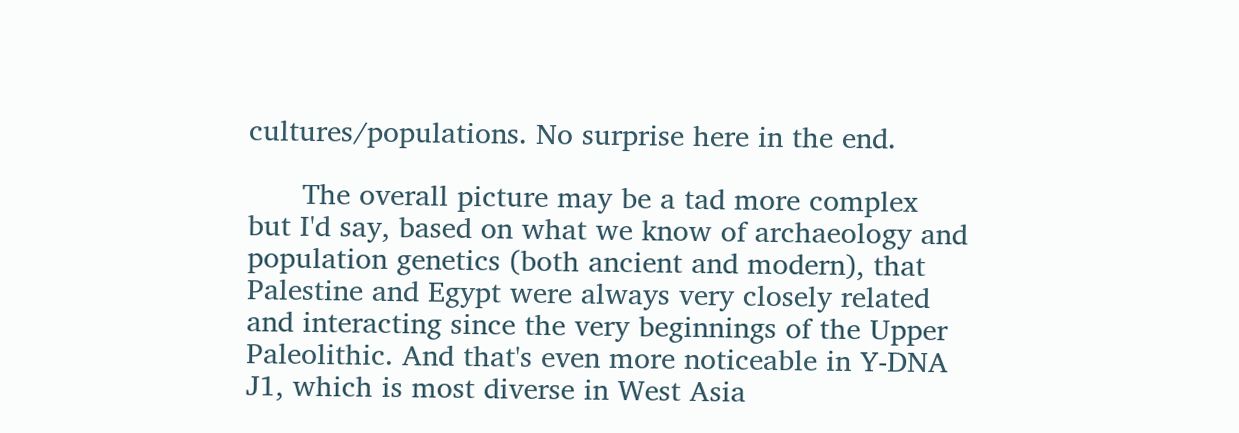cultures/populations. No surprise here in the end.

      The overall picture may be a tad more complex but I'd say, based on what we know of archaeology and population genetics (both ancient and modern), that Palestine and Egypt were always very closely related and interacting since the very beginnings of the Upper Paleolithic. And that's even more noticeable in Y-DNA J1, which is most diverse in West Asia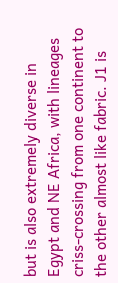but is also extremely diverse in Egypt and NE Africa, with lineages criss-crossing from one continent to the other almost like fabric. J1 is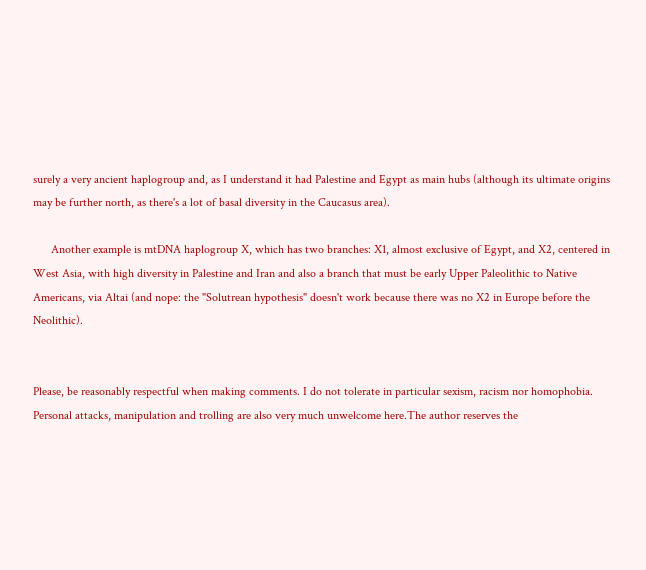surely a very ancient haplogroup and, as I understand it had Palestine and Egypt as main hubs (although its ultimate origins may be further north, as there's a lot of basal diversity in the Caucasus area).

      Another example is mtDNA haplogroup X, which has two branches: X1, almost exclusive of Egypt, and X2, centered in West Asia, with high diversity in Palestine and Iran and also a branch that must be early Upper Paleolithic to Native Americans, via Altai (and nope: the "Solutrean hypothesis" doesn't work because there was no X2 in Europe before the Neolithic).


Please, be reasonably respectful when making comments. I do not tolerate in particular sexism, racism nor homophobia. Personal attacks, manipulation and trolling are also very much unwelcome here.The author reserves the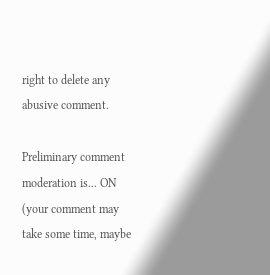right to delete any abusive comment.

Preliminary comment moderation is... ON (your comment may take some time, maybe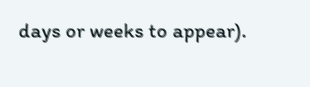days or weeks to appear).